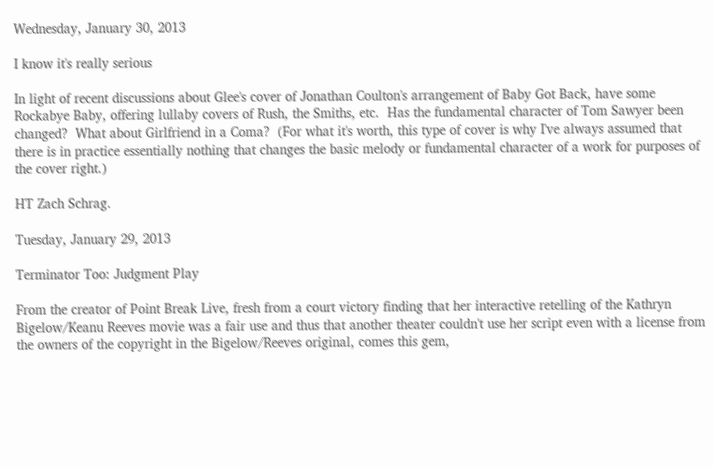Wednesday, January 30, 2013

I know it's really serious

In light of recent discussions about Glee's cover of Jonathan Coulton's arrangement of Baby Got Back, have some Rockabye Baby, offering lullaby covers of Rush, the Smiths, etc.  Has the fundamental character of Tom Sawyer been changed?  What about Girlfriend in a Coma?  (For what it's worth, this type of cover is why I've always assumed that there is in practice essentially nothing that changes the basic melody or fundamental character of a work for purposes of the cover right.)

HT Zach Schrag.

Tuesday, January 29, 2013

Terminator Too: Judgment Play

From the creator of Point Break Live, fresh from a court victory finding that her interactive retelling of the Kathryn Bigelow/Keanu Reeves movie was a fair use and thus that another theater couldn't use her script even with a license from the owners of the copyright in the Bigelow/Reeves original, comes this gem,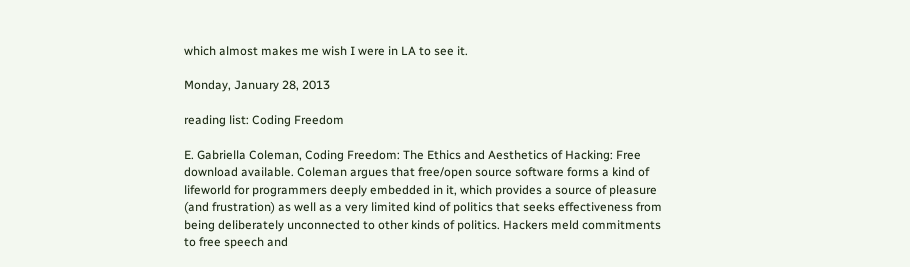which almost makes me wish I were in LA to see it.

Monday, January 28, 2013

reading list: Coding Freedom

E. Gabriella Coleman, Coding Freedom: The Ethics and Aesthetics of Hacking: Free download available. Coleman argues that free/open source software forms a kind of lifeworld for programmers deeply embedded in it, which provides a source of pleasure (and frustration) as well as a very limited kind of politics that seeks effectiveness from being deliberately unconnected to other kinds of politics. Hackers meld commitments to free speech and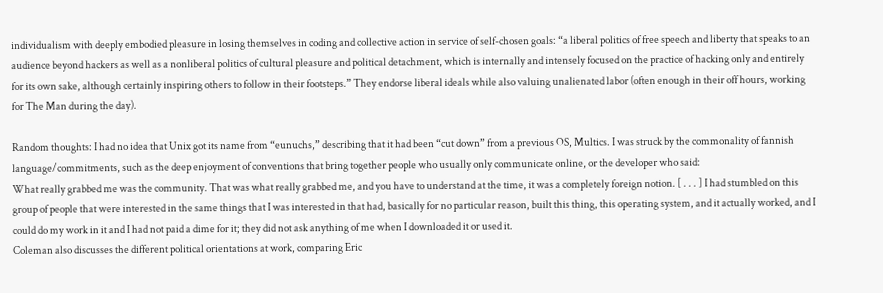individualism with deeply embodied pleasure in losing themselves in coding and collective action in service of self-chosen goals: “a liberal politics of free speech and liberty that speaks to an audience beyond hackers as well as a nonliberal politics of cultural pleasure and political detachment, which is internally and intensely focused on the practice of hacking only and entirely for its own sake, although certainly inspiring others to follow in their footsteps.” They endorse liberal ideals while also valuing unalienated labor (often enough in their off hours, working for The Man during the day).

Random thoughts: I had no idea that Unix got its name from “eunuchs,” describing that it had been “cut down” from a previous OS, Multics. I was struck by the commonality of fannish language/commitments, such as the deep enjoyment of conventions that bring together people who usually only communicate online, or the developer who said:
What really grabbed me was the community. That was what really grabbed me, and you have to understand at the time, it was a completely foreign notion. [ . . . ] I had stumbled on this group of people that were interested in the same things that I was interested in that had, basically for no particular reason, built this thing, this operating system, and it actually worked, and I could do my work in it and I had not paid a dime for it; they did not ask anything of me when I downloaded it or used it.
Coleman also discusses the different political orientations at work, comparing Eric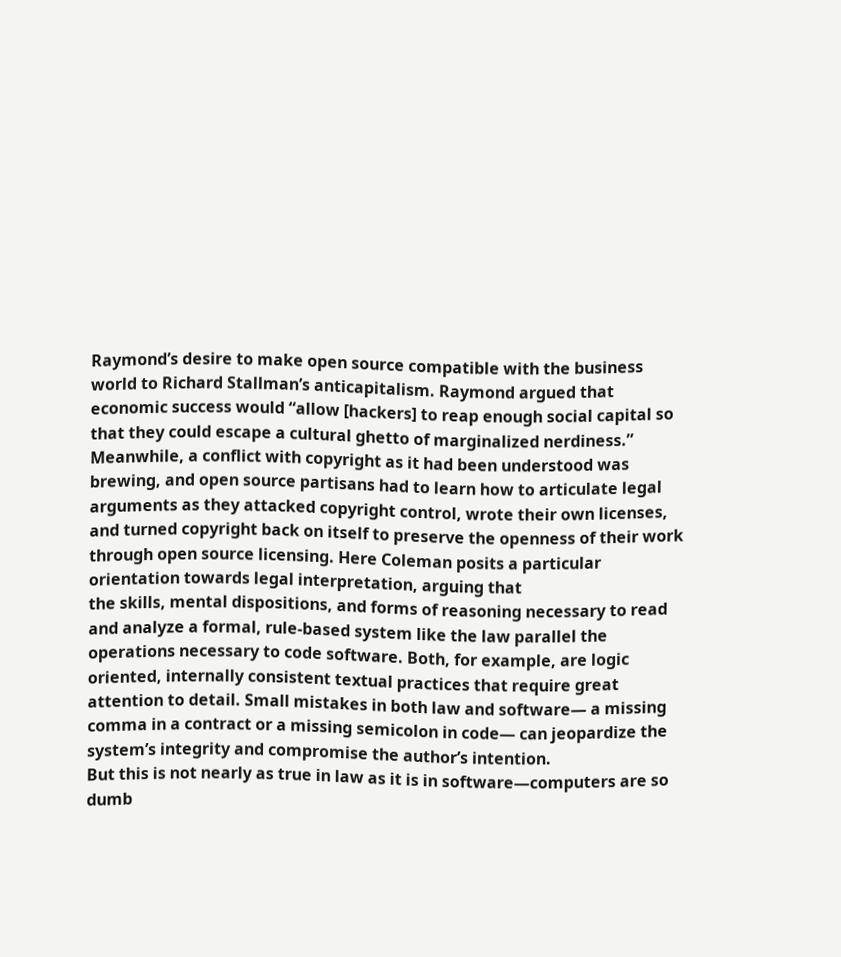Raymond’s desire to make open source compatible with the business world to Richard Stallman’s anticapitalism. Raymond argued that economic success would “allow [hackers] to reap enough social capital so that they could escape a cultural ghetto of marginalized nerdiness.” Meanwhile, a conflict with copyright as it had been understood was brewing, and open source partisans had to learn how to articulate legal arguments as they attacked copyright control, wrote their own licenses, and turned copyright back on itself to preserve the openness of their work through open source licensing. Here Coleman posits a particular orientation towards legal interpretation, arguing that
the skills, mental dispositions, and forms of reasoning necessary to read and analyze a formal, rule-based system like the law parallel the operations necessary to code software. Both, for example, are logic oriented, internally consistent textual practices that require great attention to detail. Small mistakes in both law and software— a missing comma in a contract or a missing semicolon in code— can jeopardize the system’s integrity and compromise the author’s intention.
But this is not nearly as true in law as it is in software—computers are so dumb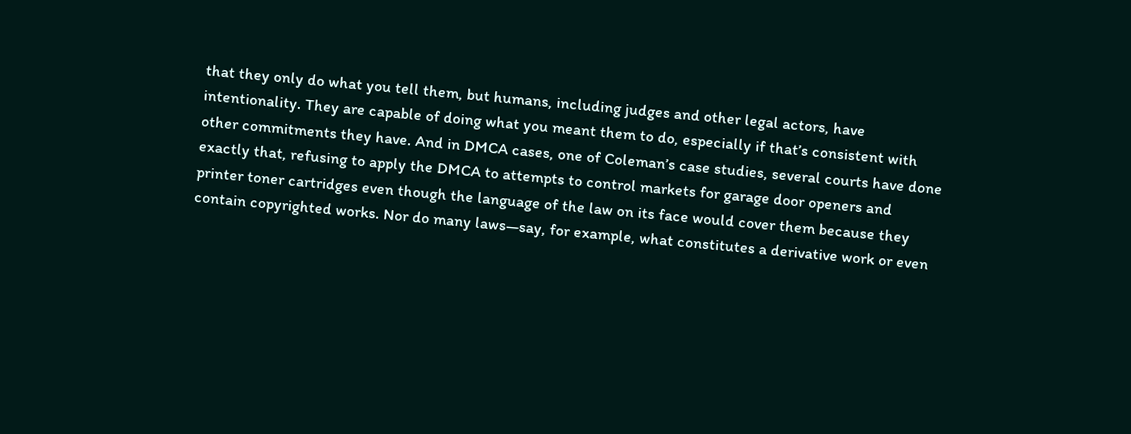that they only do what you tell them, but humans, including judges and other legal actors, have intentionality. They are capable of doing what you meant them to do, especially if that’s consistent with other commitments they have. And in DMCA cases, one of Coleman’s case studies, several courts have done exactly that, refusing to apply the DMCA to attempts to control markets for garage door openers and printer toner cartridges even though the language of the law on its face would cover them because they contain copyrighted works. Nor do many laws—say, for example, what constitutes a derivative work or even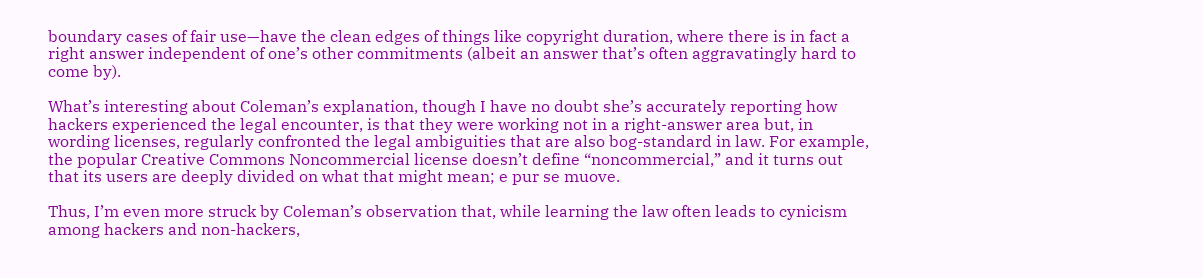boundary cases of fair use—have the clean edges of things like copyright duration, where there is in fact a right answer independent of one’s other commitments (albeit an answer that’s often aggravatingly hard to come by).

What’s interesting about Coleman’s explanation, though I have no doubt she’s accurately reporting how hackers experienced the legal encounter, is that they were working not in a right-answer area but, in wording licenses, regularly confronted the legal ambiguities that are also bog-standard in law. For example, the popular Creative Commons Noncommercial license doesn’t define “noncommercial,” and it turns out that its users are deeply divided on what that might mean; e pur se muove.

Thus, I’m even more struck by Coleman’s observation that, while learning the law often leads to cynicism among hackers and non-hackers,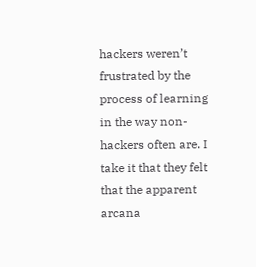hackers weren’t frustrated by the process of learning in the way non-hackers often are. I take it that they felt that the apparent arcana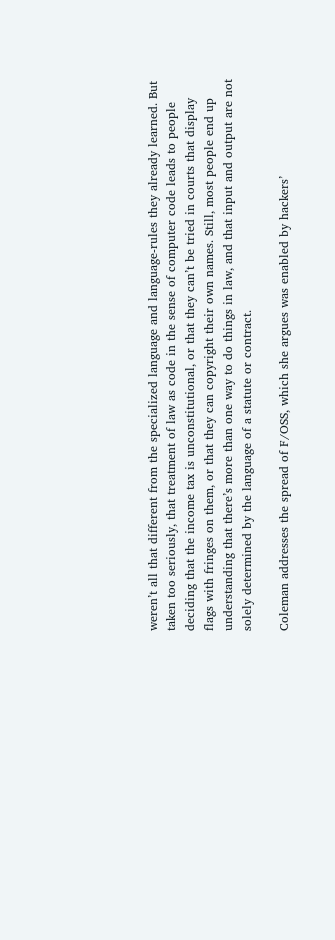weren’t all that different from the specialized language and language-rules they already learned. But taken too seriously, that treatment of law as code in the sense of computer code leads to people deciding that the income tax is unconstitutional, or that they can’t be tried in courts that display flags with fringes on them, or that they can copyright their own names. Still, most people end up understanding that there’s more than one way to do things in law, and that input and output are not solely determined by the language of a statute or contract.

Coleman addresses the spread of F/OSS, which she argues was enabled by hackers’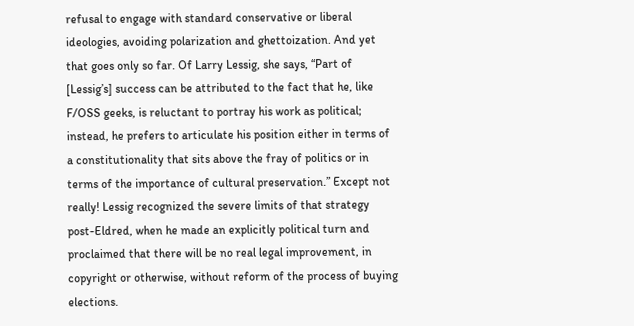refusal to engage with standard conservative or liberal ideologies, avoiding polarization and ghettoization. And yet that goes only so far. Of Larry Lessig, she says, “Part of [Lessig’s] success can be attributed to the fact that he, like F/OSS geeks, is reluctant to portray his work as political; instead, he prefers to articulate his position either in terms of a constitutionality that sits above the fray of politics or in terms of the importance of cultural preservation.” Except not really! Lessig recognized the severe limits of that strategy post-Eldred, when he made an explicitly political turn and proclaimed that there will be no real legal improvement, in copyright or otherwise, without reform of the process of buying elections.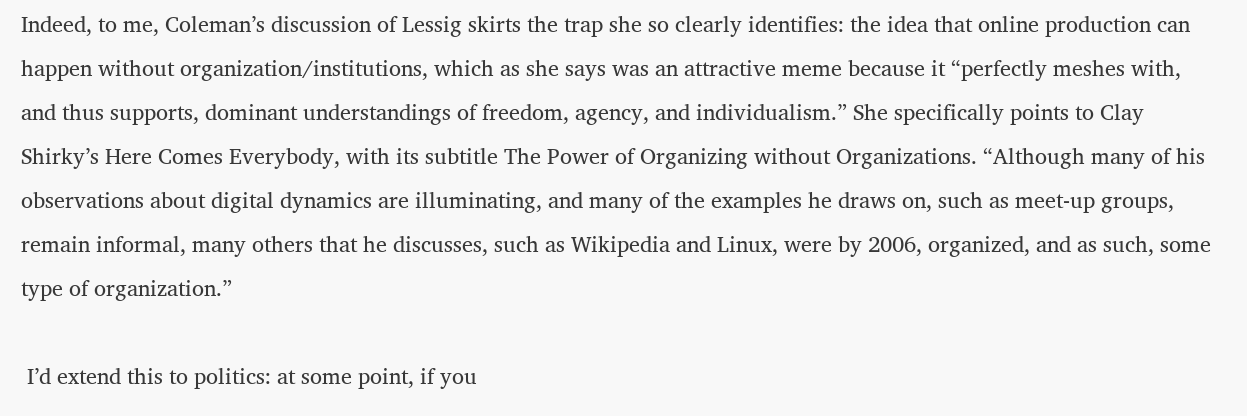Indeed, to me, Coleman’s discussion of Lessig skirts the trap she so clearly identifies: the idea that online production can happen without organization/institutions, which as she says was an attractive meme because it “perfectly meshes with, and thus supports, dominant understandings of freedom, agency, and individualism.” She specifically points to Clay Shirky’s Here Comes Everybody, with its subtitle The Power of Organizing without Organizations. “Although many of his observations about digital dynamics are illuminating, and many of the examples he draws on, such as meet-up groups, remain informal, many others that he discusses, such as Wikipedia and Linux, were by 2006, organized, and as such, some type of organization.”

 I’d extend this to politics: at some point, if you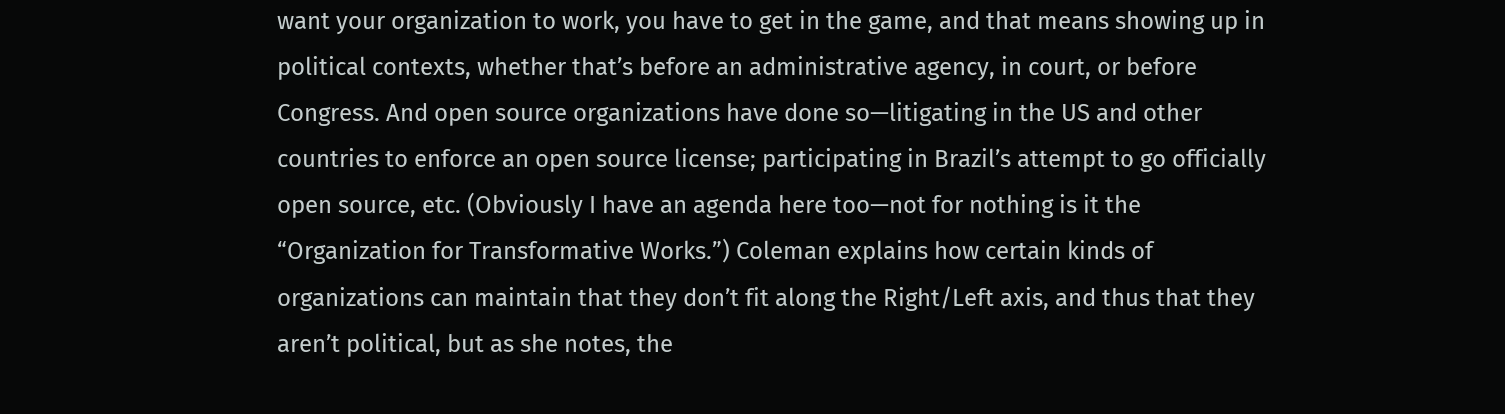want your organization to work, you have to get in the game, and that means showing up in political contexts, whether that’s before an administrative agency, in court, or before Congress. And open source organizations have done so—litigating in the US and other countries to enforce an open source license; participating in Brazil’s attempt to go officially open source, etc. (Obviously I have an agenda here too—not for nothing is it the “Organization for Transformative Works.”) Coleman explains how certain kinds of organizations can maintain that they don’t fit along the Right/Left axis, and thus that they aren’t political, but as she notes, the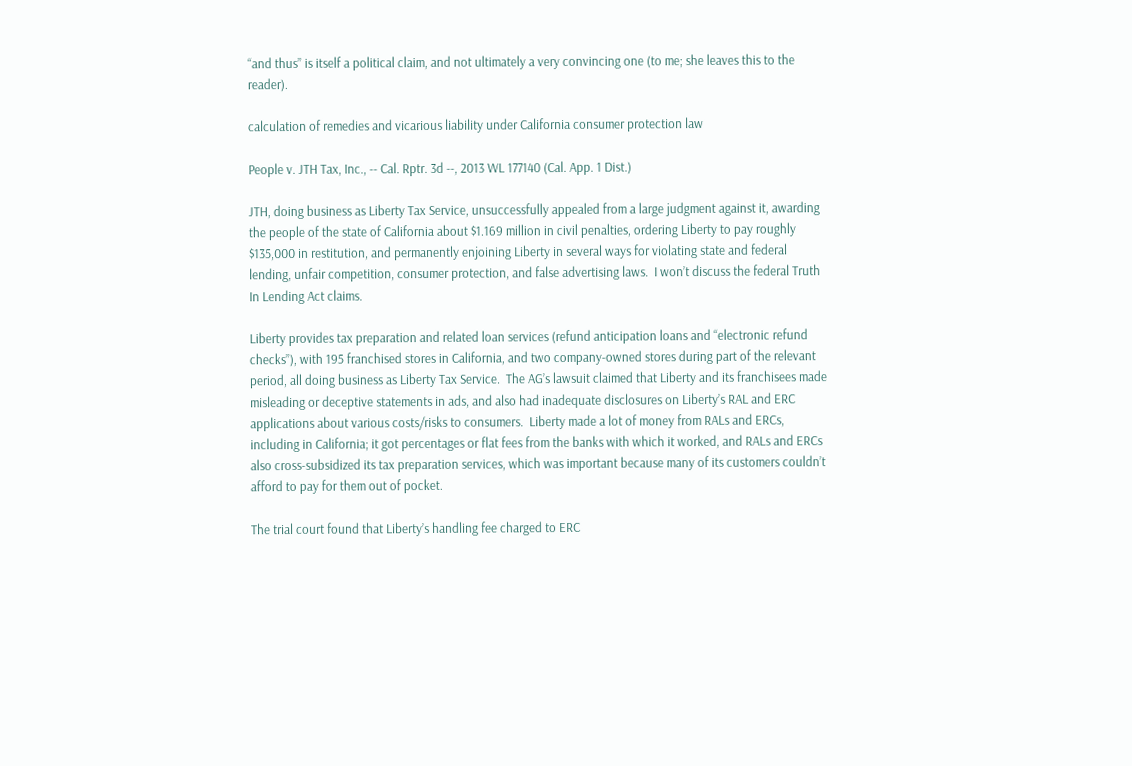“and thus” is itself a political claim, and not ultimately a very convincing one (to me; she leaves this to the reader).

calculation of remedies and vicarious liability under California consumer protection law

People v. JTH Tax, Inc., -- Cal. Rptr. 3d --, 2013 WL 177140 (Cal. App. 1 Dist.)

JTH, doing business as Liberty Tax Service, unsuccessfully appealed from a large judgment against it, awarding the people of the state of California about $1.169 million in civil penalties, ordering Liberty to pay roughly $135,000 in restitution, and permanently enjoining Liberty in several ways for violating state and federal lending, unfair competition, consumer protection, and false advertising laws.  I won’t discuss the federal Truth In Lending Act claims.

Liberty provides tax preparation and related loan services (refund anticipation loans and “electronic refund checks”), with 195 franchised stores in California, and two company-owned stores during part of the relevant period, all doing business as Liberty Tax Service.  The AG’s lawsuit claimed that Liberty and its franchisees made misleading or deceptive statements in ads, and also had inadequate disclosures on Liberty’s RAL and ERC applications about various costs/risks to consumers.  Liberty made a lot of money from RALs and ERCs, including in California; it got percentages or flat fees from the banks with which it worked, and RALs and ERCs also cross-subsidized its tax preparation services, which was important because many of its customers couldn’t afford to pay for them out of pocket.

The trial court found that Liberty’s handling fee charged to ERC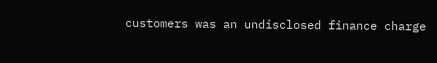customers was an undisclosed finance charge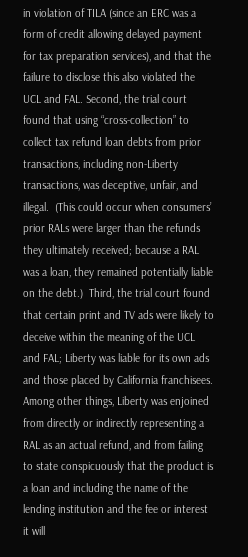in violation of TILA (since an ERC was a form of credit allowing delayed payment for tax preparation services), and that the failure to disclose this also violated the UCL and FAL. Second, the trial court found that using “cross-collection” to collect tax refund loan debts from prior transactions, including non-Liberty transactions, was deceptive, unfair, and illegal.  (This could occur when consumers’ prior RALs were larger than the refunds they ultimately received; because a RAL was a loan, they remained potentially liable on the debt.)  Third, the trial court found that certain print and TV ads were likely to deceive within the meaning of the UCL and FAL; Liberty was liable for its own ads and those placed by California franchisees.  Among other things, Liberty was enjoined from directly or indirectly representing a RAL as an actual refund, and from failing to state conspicuously that the product is a loan and including the name of the lending institution and the fee or interest it will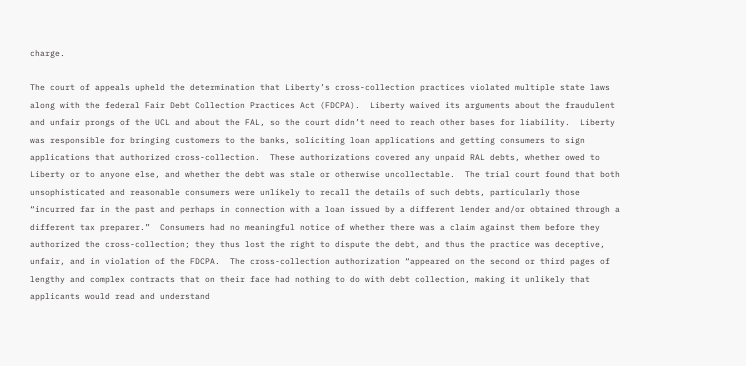charge.

The court of appeals upheld the determination that Liberty’s cross-collection practices violated multiple state laws along with the federal Fair Debt Collection Practices Act (FDCPA).  Liberty waived its arguments about the fraudulent and unfair prongs of the UCL and about the FAL, so the court didn’t need to reach other bases for liability.  Liberty was responsible for bringing customers to the banks, soliciting loan applications and getting consumers to sign applications that authorized cross-collection.  These authorizations covered any unpaid RAL debts, whether owed to Liberty or to anyone else, and whether the debt was stale or otherwise uncollectable.  The trial court found that both unsophisticated and reasonable consumers were unlikely to recall the details of such debts, particularly those “incurred far in the past and perhaps in connection with a loan issued by a different lender and/or obtained through a different tax preparer.”  Consumers had no meaningful notice of whether there was a claim against them before they authorized the cross-collection; they thus lost the right to dispute the debt, and thus the practice was deceptive, unfair, and in violation of the FDCPA.  The cross-collection authorization “appeared on the second or third pages of lengthy and complex contracts that on their face had nothing to do with debt collection, making it unlikely that applicants would read and understand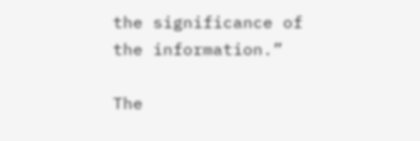the significance of the information.”

The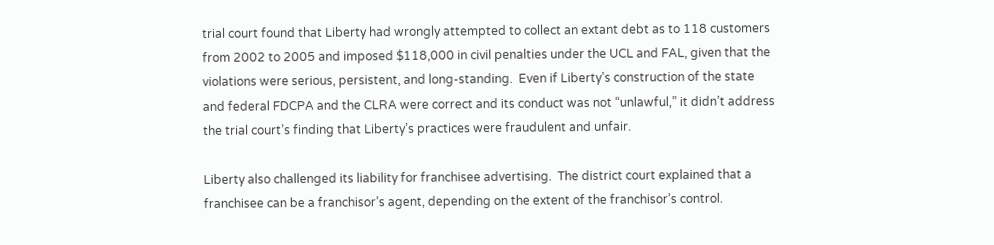trial court found that Liberty had wrongly attempted to collect an extant debt as to 118 customers from 2002 to 2005 and imposed $118,000 in civil penalties under the UCL and FAL, given that the violations were serious, persistent, and long-standing.  Even if Liberty’s construction of the state and federal FDCPA and the CLRA were correct and its conduct was not “unlawful,” it didn’t address the trial court’s finding that Liberty’s practices were fraudulent and unfair.

Liberty also challenged its liability for franchisee advertising.  The district court explained that a franchisee can be a franchisor’s agent, depending on the extent of the franchisor’s control.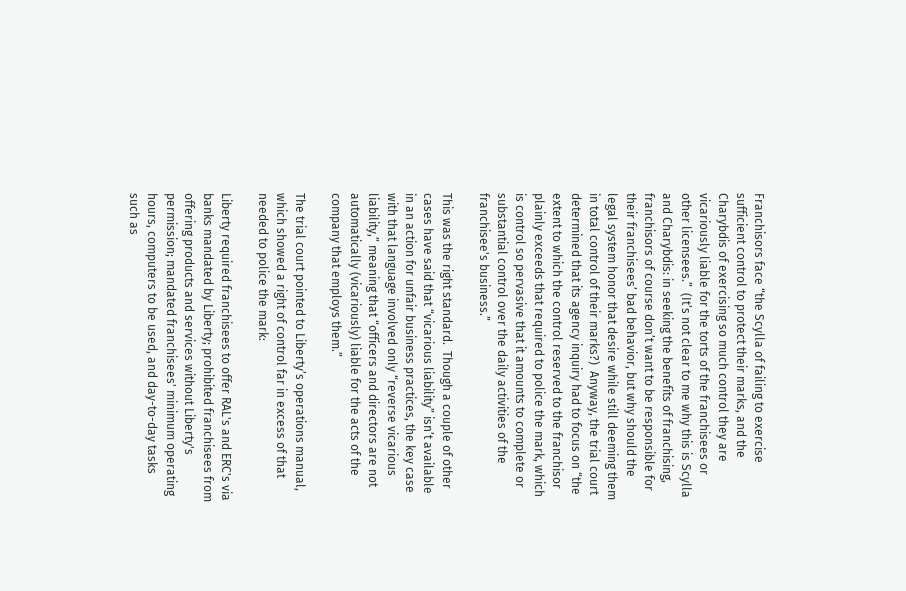Franchisors face “the Scylla of failing to exercise sufficient control to protect their marks, and the Charybdis of exercising so much control they are vicariously liable for the torts of the franchisees or other licensees.”  (It’s not clear to me why this is Scylla and Charybdis: in seeking the benefits of franchising, franchisors of course don’t want to be responsible for their franchisees’ bad behavior, but why should the legal system honor that desire while still deeming them in total control of their marks?)  Anyway, the trial court determined that its agency inquiry had to focus on “the extent to which the control reserved to the franchisor plainly exceeds that required to police the mark, which is control so pervasive that it amounts to complete or substantial control over the daily activities of the franchisee's business.”

This was the right standard.  Though a couple of other cases have said that “vicarious liability” isn’t available in an action for unfair business practices, the key case with that language involved only “reverse vicarious liability,” meaning that “officers and directors are not automatically (vicariously) liable for the acts of the company that employs them.”

The trial court pointed to Liberty’s operations manual, which showed a right of control far in excess of that needed to police the mark:

Liberty required franchisees to offer RAL's and ERC's via banks mandated by Liberty; prohibited franchisees from offering products and services without Liberty's permission; mandated franchisees' minimum operating hours, computers to be used, and day-to-day tasks such as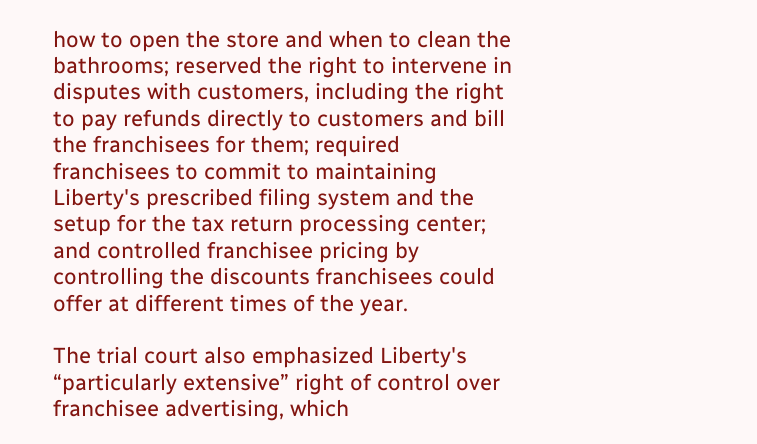how to open the store and when to clean the bathrooms; reserved the right to intervene in disputes with customers, including the right to pay refunds directly to customers and bill the franchisees for them; required franchisees to commit to maintaining Liberty's prescribed filing system and the setup for the tax return processing center; and controlled franchisee pricing by controlling the discounts franchisees could offer at different times of the year.

The trial court also emphasized Liberty's “particularly extensive” right of control over franchisee advertising, which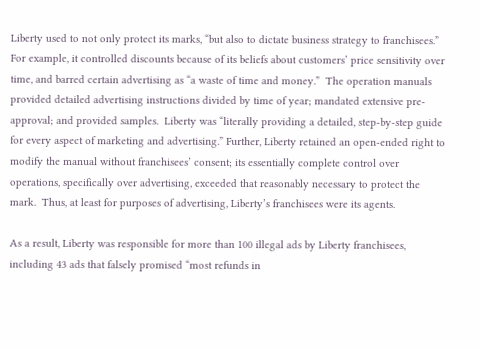Liberty used to not only protect its marks, “but also to dictate business strategy to franchisees.”  For example, it controlled discounts because of its beliefs about customers’ price sensitivity over time, and barred certain advertising as “a waste of time and money.”  The operation manuals provided detailed advertising instructions divided by time of year; mandated extensive pre-approval; and provided samples.  Liberty was “literally providing a detailed, step-by-step guide for every aspect of marketing and advertising.” Further, Liberty retained an open-ended right to modify the manual without franchisees’ consent; its essentially complete control over operations, specifically over advertising, exceeded that reasonably necessary to protect the mark.  Thus, at least for purposes of advertising, Liberty’s franchisees were its agents.

As a result, Liberty was responsible for more than 100 illegal ads by Liberty franchisees, including 43 ads that falsely promised “most refunds in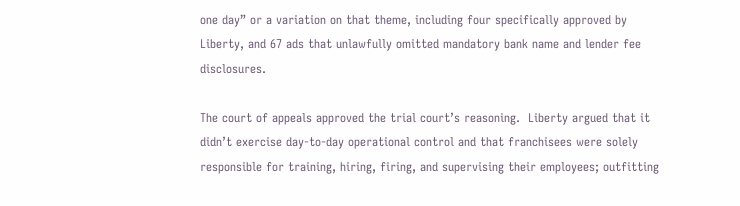one day” or a variation on that theme, including four specifically approved by Liberty, and 67 ads that unlawfully omitted mandatory bank name and lender fee disclosures.

The court of appeals approved the trial court’s reasoning.  Liberty argued that it didn’t exercise day-to-day operational control and that franchisees were solely responsible for training, hiring, firing, and supervising their employees; outfitting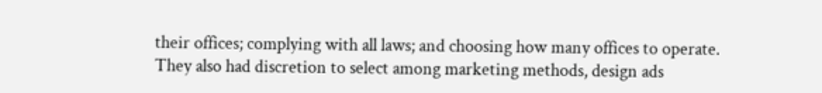their offices; complying with all laws; and choosing how many offices to operate.  They also had discretion to select among marketing methods, design ads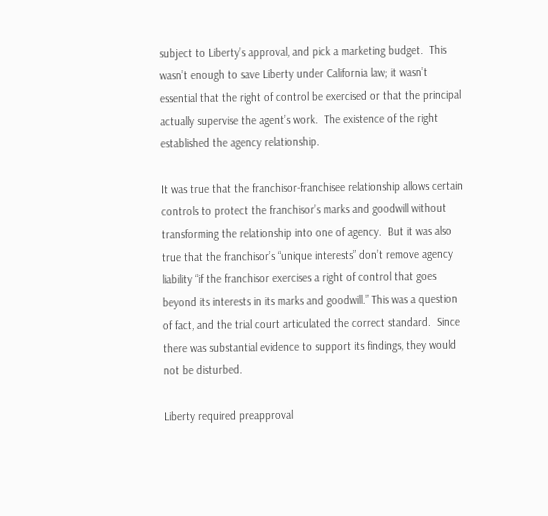subject to Liberty’s approval, and pick a marketing budget.  This wasn’t enough to save Liberty under California law; it wasn’t essential that the right of control be exercised or that the principal actually supervise the agent’s work.  The existence of the right established the agency relationship.

It was true that the franchisor-franchisee relationship allows certain controls to protect the franchisor’s marks and goodwill without transforming the relationship into one of agency.  But it was also true that the franchisor’s “unique interests” don’t remove agency liability “if the franchisor exercises a right of control that goes beyond its interests in its marks and goodwill.” This was a question of fact, and the trial court articulated the correct standard.  Since there was substantial evidence to support its findings, they would not be disturbed.

Liberty required preapproval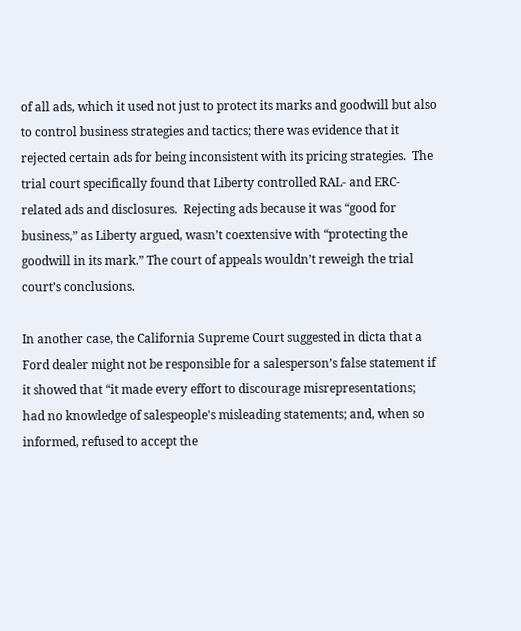of all ads, which it used not just to protect its marks and goodwill but also to control business strategies and tactics; there was evidence that it rejected certain ads for being inconsistent with its pricing strategies.  The trial court specifically found that Liberty controlled RAL- and ERC-related ads and disclosures.  Rejecting ads because it was “good for business,” as Liberty argued, wasn’t coextensive with “protecting the goodwill in its mark.” The court of appeals wouldn’t reweigh the trial court’s conclusions.

In another case, the California Supreme Court suggested in dicta that a Ford dealer might not be responsible for a salesperson’s false statement if it showed that “it made every effort to discourage misrepresentations; had no knowledge of salespeople's misleading statements; and, when so informed, refused to accept the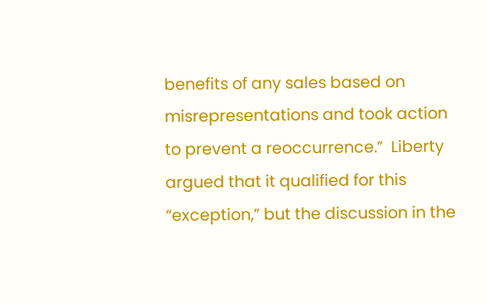benefits of any sales based on misrepresentations and took action to prevent a reoccurrence.”  Liberty argued that it qualified for this “exception,” but the discussion in the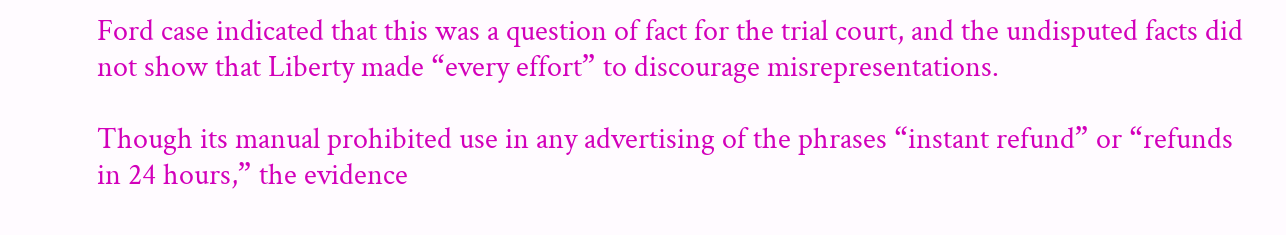Ford case indicated that this was a question of fact for the trial court, and the undisputed facts did not show that Liberty made “every effort” to discourage misrepresentations.

Though its manual prohibited use in any advertising of the phrases “instant refund” or “refunds in 24 hours,” the evidence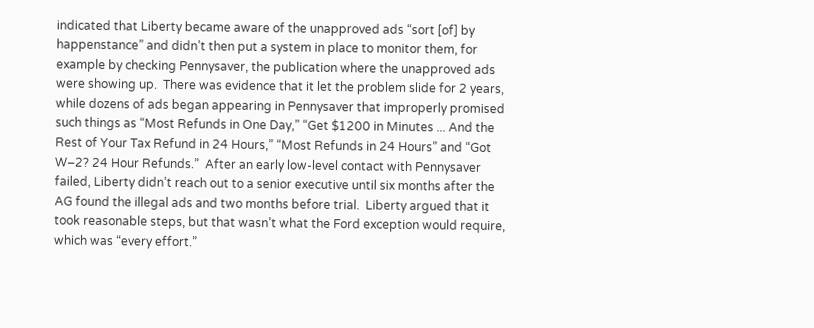indicated that Liberty became aware of the unapproved ads “sort [of] by happenstance” and didn’t then put a system in place to monitor them, for example by checking Pennysaver, the publication where the unapproved ads were showing up.  There was evidence that it let the problem slide for 2 years, while dozens of ads began appearing in Pennysaver that improperly promised such things as “Most Refunds in One Day,” “Get $1200 in Minutes ... And the Rest of Your Tax Refund in 24 Hours,” “Most Refunds in 24 Hours” and “Got W–2? 24 Hour Refunds.”  After an early low-level contact with Pennysaver failed, Liberty didn’t reach out to a senior executive until six months after the AG found the illegal ads and two months before trial.  Liberty argued that it took reasonable steps, but that wasn’t what the Ford exception would require, which was “every effort.”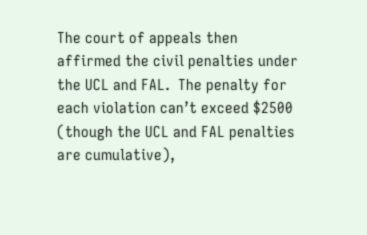The court of appeals then affirmed the civil penalties under the UCL and FAL.  The penalty for each violation can’t exceed $2500 (though the UCL and FAL penalties are cumulative),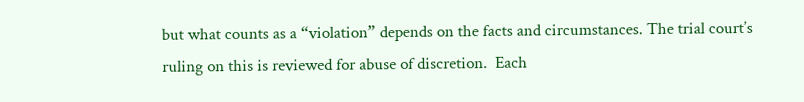but what counts as a “violation” depends on the facts and circumstances. The trial court’s ruling on this is reviewed for abuse of discretion.  Each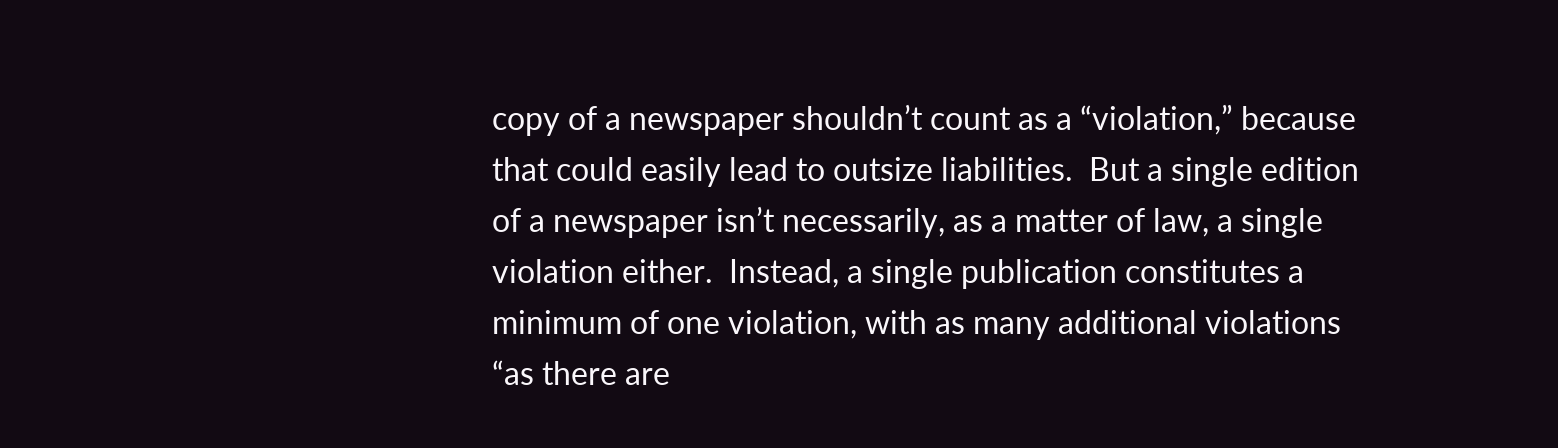copy of a newspaper shouldn’t count as a “violation,” because that could easily lead to outsize liabilities.  But a single edition of a newspaper isn’t necessarily, as a matter of law, a single violation either.  Instead, a single publication constitutes a minimum of one violation, with as many additional violations “as there are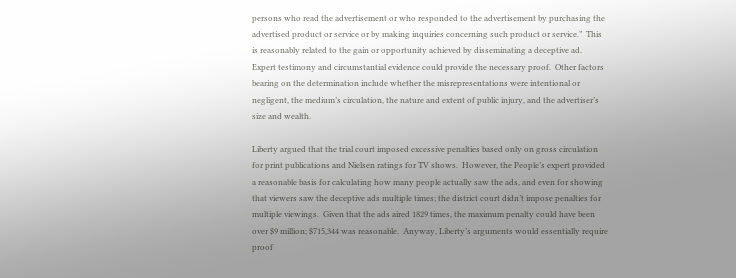persons who read the advertisement or who responded to the advertisement by purchasing the advertised product or service or by making inquiries concerning such product or service.”  This is reasonably related to the gain or opportunity achieved by disseminating a deceptive ad.  Expert testimony and circumstantial evidence could provide the necessary proof.  Other factors bearing on the determination include whether the misrepresentations were intentional or negligent, the medium’s circulation, the nature and extent of public injury, and the advertiser’s size and wealth.

Liberty argued that the trial court imposed excessive penalties based only on gross circulation for print publications and Nielsen ratings for TV shows.  However, the People’s expert provided a reasonable basis for calculating how many people actually saw the ads, and even for showing that viewers saw the deceptive ads multiple times; the district court didn’t impose penalties for multiple viewings.  Given that the ads aired 1829 times, the maximum penalty could have been over $9 million; $715,344 was reasonable.  Anyway, Liberty’s arguments would essentially require proof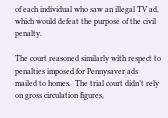of each individual who saw an illegal TV ad, which would defeat the purpose of the civil penalty.

The court reasoned similarly with respect to penalties imposed for Pennysaver ads mailed to homes.  The trial court didn’t rely on gross circulation figures,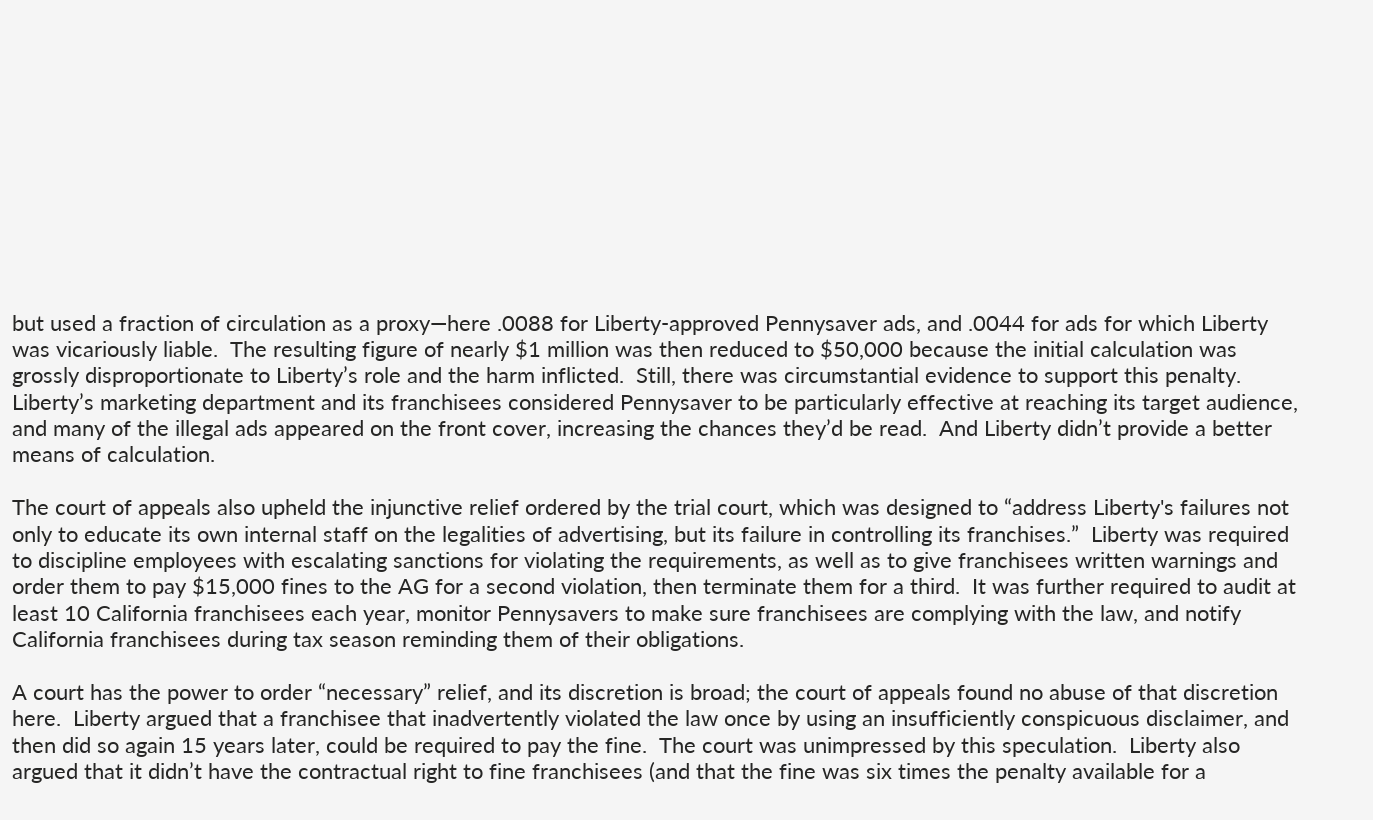but used a fraction of circulation as a proxy—here .0088 for Liberty-approved Pennysaver ads, and .0044 for ads for which Liberty was vicariously liable.  The resulting figure of nearly $1 million was then reduced to $50,000 because the initial calculation was grossly disproportionate to Liberty’s role and the harm inflicted.  Still, there was circumstantial evidence to support this penalty.  Liberty’s marketing department and its franchisees considered Pennysaver to be particularly effective at reaching its target audience, and many of the illegal ads appeared on the front cover, increasing the chances they’d be read.  And Liberty didn’t provide a better means of calculation.

The court of appeals also upheld the injunctive relief ordered by the trial court, which was designed to “address Liberty's failures not only to educate its own internal staff on the legalities of advertising, but its failure in controlling its franchises.”  Liberty was required to discipline employees with escalating sanctions for violating the requirements, as well as to give franchisees written warnings and order them to pay $15,000 fines to the AG for a second violation, then terminate them for a third.  It was further required to audit at least 10 California franchisees each year, monitor Pennysavers to make sure franchisees are complying with the law, and notify California franchisees during tax season reminding them of their obligations.

A court has the power to order “necessary” relief, and its discretion is broad; the court of appeals found no abuse of that discretion here.  Liberty argued that a franchisee that inadvertently violated the law once by using an insufficiently conspicuous disclaimer, and then did so again 15 years later, could be required to pay the fine.  The court was unimpressed by this speculation.  Liberty also argued that it didn’t have the contractual right to fine franchisees (and that the fine was six times the penalty available for a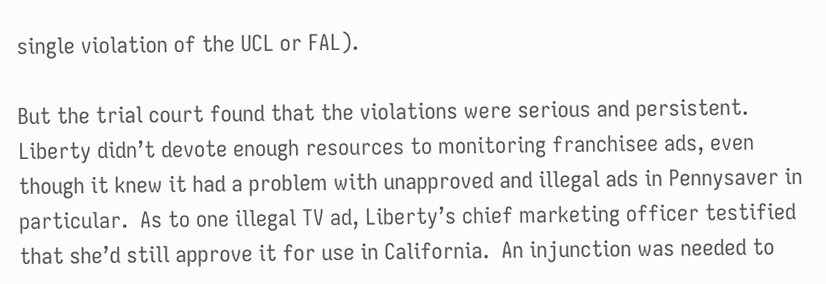single violation of the UCL or FAL).

But the trial court found that the violations were serious and persistent.  Liberty didn’t devote enough resources to monitoring franchisee ads, even though it knew it had a problem with unapproved and illegal ads in Pennysaver in particular.  As to one illegal TV ad, Liberty’s chief marketing officer testified that she’d still approve it for use in California.  An injunction was needed to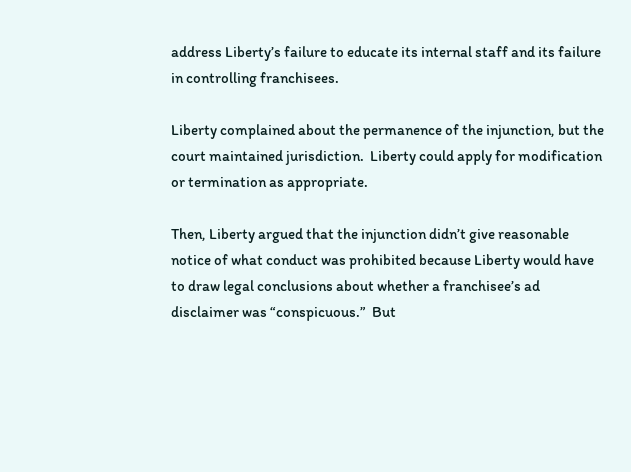address Liberty’s failure to educate its internal staff and its failure in controlling franchisees.

Liberty complained about the permanence of the injunction, but the court maintained jurisdiction.  Liberty could apply for modification or termination as appropriate.

Then, Liberty argued that the injunction didn’t give reasonable notice of what conduct was prohibited because Liberty would have to draw legal conclusions about whether a franchisee’s ad disclaimer was “conspicuous.”  But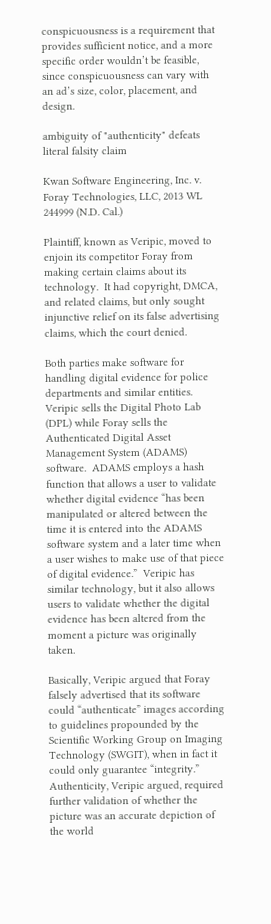conspicuousness is a requirement that provides sufficient notice, and a more specific order wouldn’t be feasible, since conspicuousness can vary with an ad’s size, color, placement, and design.

ambiguity of "authenticity" defeats literal falsity claim

Kwan Software Engineering, Inc. v. Foray Technologies, LLC, 2013 WL 244999 (N.D. Cal.)

Plaintiff, known as Veripic, moved to enjoin its competitor Foray from making certain claims about its technology.  It had copyright, DMCA, and related claims, but only sought injunctive relief on its false advertising claims, which the court denied.

Both parties make software for handling digital evidence for police departments and similar entities.  Veripic sells the Digital Photo Lab (DPL) while Foray sells the Authenticated Digital Asset Management System (ADAMS) software.  ADAMS employs a hash function that allows a user to validate whether digital evidence “has been manipulated or altered between the time it is entered into the ADAMS software system and a later time when a user wishes to make use of that piece of digital evidence.”  Veripic has similar technology, but it also allows users to validate whether the digital evidence has been altered from the moment a picture was originally taken.

Basically, Veripic argued that Foray falsely advertised that its software could “authenticate” images according to guidelines propounded by the Scientific Working Group on Imaging Technology (SWGIT), when in fact it could only guarantee “integrity.”  Authenticity, Veripic argued, required further validation of whether the picture was an accurate depiction of the world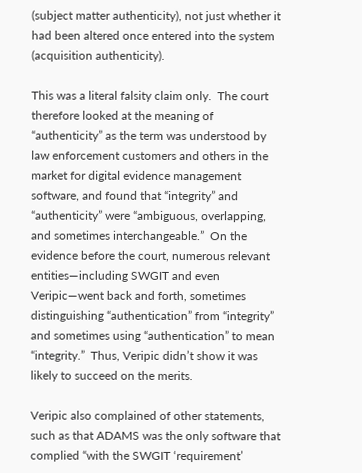(subject matter authenticity), not just whether it had been altered once entered into the system (acquisition authenticity).

This was a literal falsity claim only.  The court therefore looked at the meaning of “authenticity” as the term was understood by law enforcement customers and others in the market for digital evidence management software, and found that “integrity” and “authenticity” were “ambiguous, overlapping, and sometimes interchangeable.”  On the evidence before the court, numerous relevant entities—including SWGIT and even Veripic—went back and forth, sometimes distinguishing “authentication” from “integrity” and sometimes using “authentication” to mean “integrity.”  Thus, Veripic didn’t show it was likely to succeed on the merits.

Veripic also complained of other statements, such as that ADAMS was the only software that complied “with the SWGIT ‘requirement’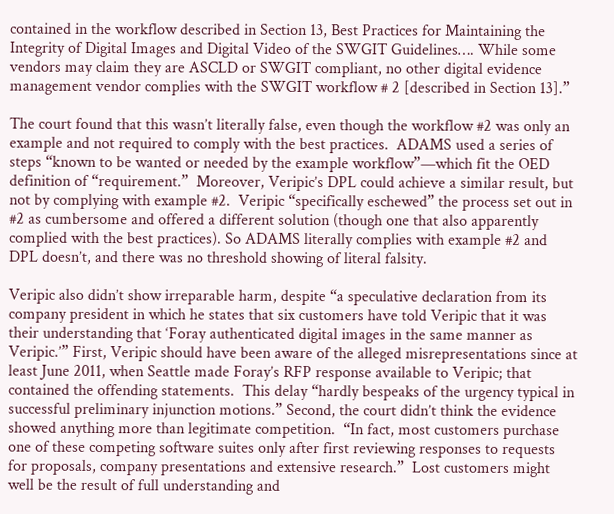contained in the workflow described in Section 13, Best Practices for Maintaining the Integrity of Digital Images and Digital Video of the SWGIT Guidelines…. While some vendors may claim they are ASCLD or SWGIT compliant, no other digital evidence management vendor complies with the SWGIT workflow # 2 [described in Section 13].”

The court found that this wasn’t literally false, even though the workflow #2 was only an example and not required to comply with the best practices.  ADAMS used a series of steps “known to be wanted or needed by the example workflow”—which fit the OED definition of “requirement.”  Moreover, Veripic’s DPL could achieve a similar result, but not by complying with example #2.  Veripic “specifically eschewed” the process set out in #2 as cumbersome and offered a different solution (though one that also apparently complied with the best practices). So ADAMS literally complies with example #2 and DPL doesn’t, and there was no threshold showing of literal falsity.

Veripic also didn’t show irreparable harm, despite “a speculative declaration from its company president in which he states that six customers have told Veripic that it was their understanding that ‘Foray authenticated digital images in the same manner as Veripic.’” First, Veripic should have been aware of the alleged misrepresentations since at least June 2011, when Seattle made Foray’s RFP response available to Veripic; that contained the offending statements.  This delay “hardly bespeaks of the urgency typical in successful preliminary injunction motions.” Second, the court didn’t think the evidence showed anything more than legitimate competition.  “In fact, most customers purchase one of these competing software suites only after first reviewing responses to requests for proposals, company presentations and extensive research.”  Lost customers might well be the result of full understanding and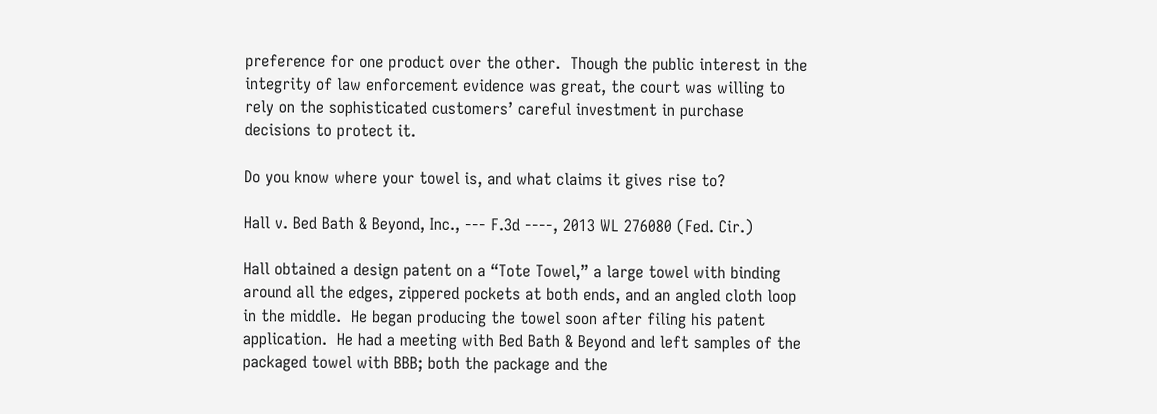preference for one product over the other.  Though the public interest in the integrity of law enforcement evidence was great, the court was willing to rely on the sophisticated customers’ careful investment in purchase decisions to protect it.

Do you know where your towel is, and what claims it gives rise to?

Hall v. Bed Bath & Beyond, Inc., --- F.3d ----, 2013 WL 276080 (Fed. Cir.)

Hall obtained a design patent on a “Tote Towel,” a large towel with binding around all the edges, zippered pockets at both ends, and an angled cloth loop in the middle.  He began producing the towel soon after filing his patent application.  He had a meeting with Bed Bath & Beyond and left samples of the packaged towel with BBB; both the package and the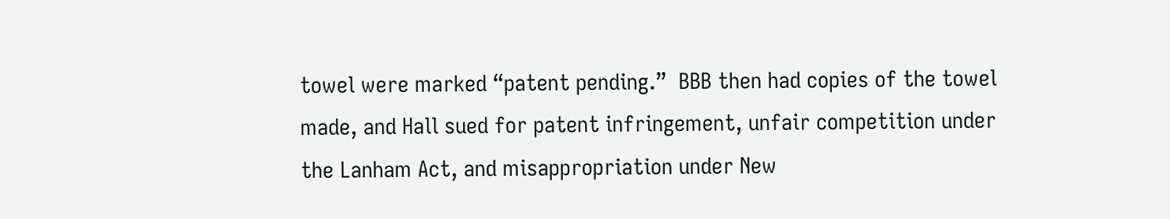towel were marked “patent pending.”  BBB then had copies of the towel made, and Hall sued for patent infringement, unfair competition under the Lanham Act, and misappropriation under New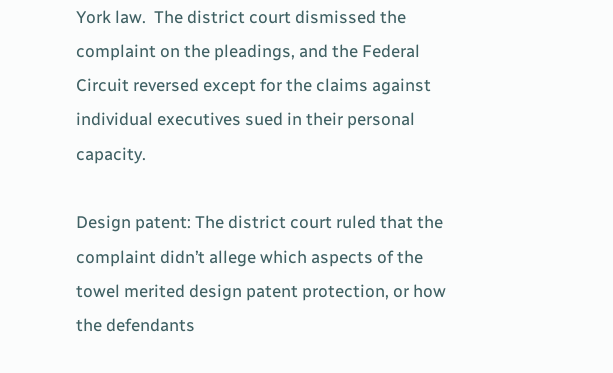York law.  The district court dismissed the complaint on the pleadings, and the Federal Circuit reversed except for the claims against individual executives sued in their personal capacity.

Design patent: The district court ruled that the complaint didn’t allege which aspects of the towel merited design patent protection, or how the defendants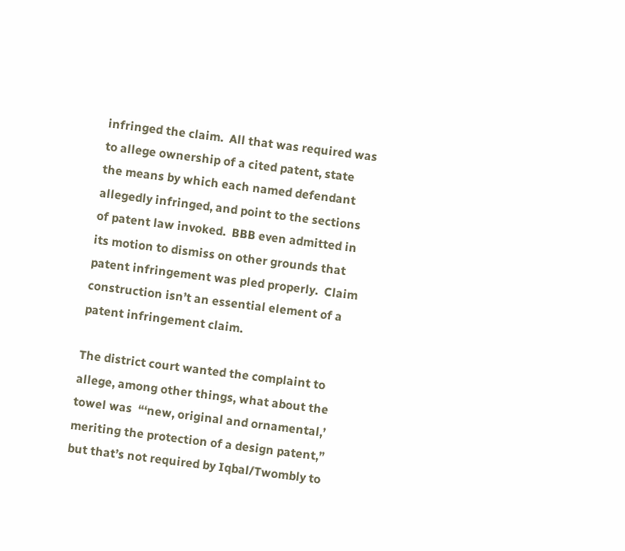infringed the claim.  All that was required was to allege ownership of a cited patent, state the means by which each named defendant allegedly infringed, and point to the sections of patent law invoked.  BBB even admitted in its motion to dismiss on other grounds that patent infringement was pled properly.  Claim construction isn’t an essential element of a patent infringement claim.

The district court wanted the complaint to allege, among other things, what about the towel was  “‘new, original and ornamental,’ meriting the protection of a design patent,” but that’s not required by Iqbal/Twombly to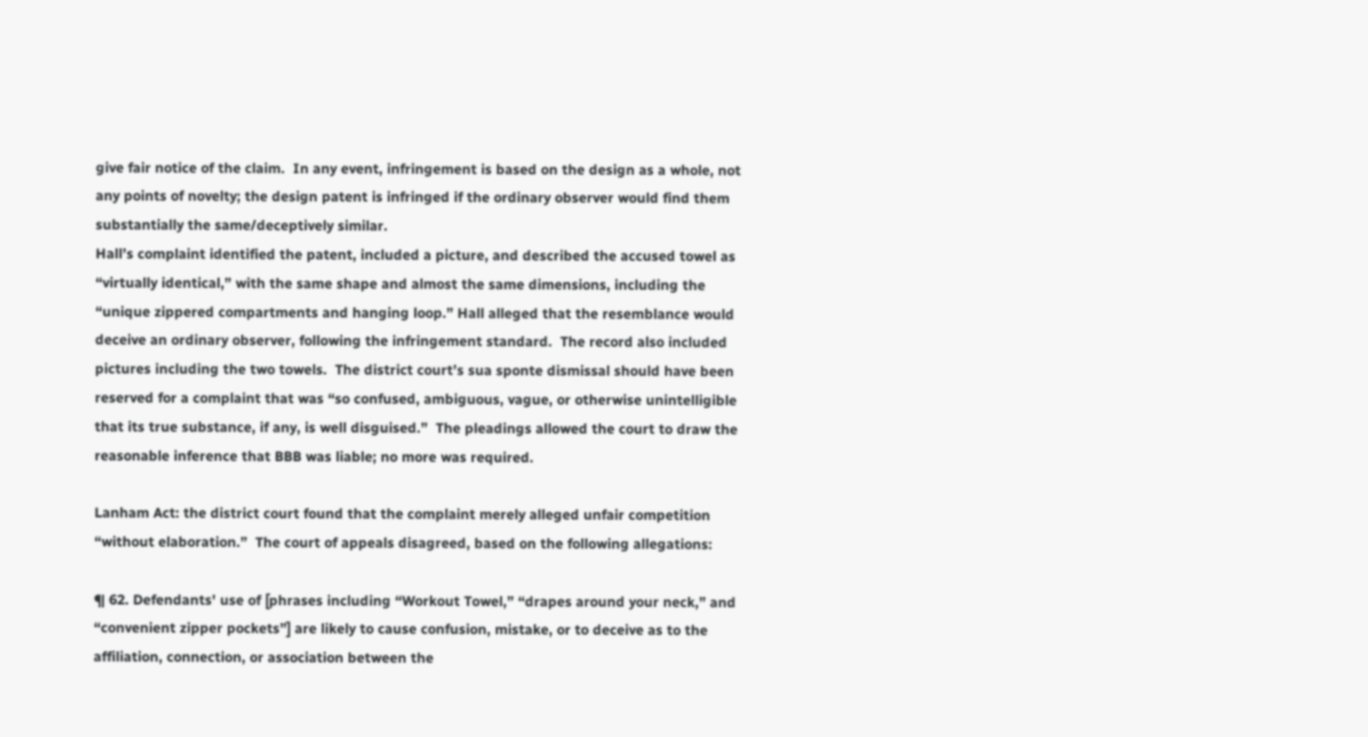give fair notice of the claim.  In any event, infringement is based on the design as a whole, not any points of novelty; the design patent is infringed if the ordinary observer would find them substantially the same/deceptively similar.
Hall’s complaint identified the patent, included a picture, and described the accused towel as “virtually identical,” with the same shape and almost the same dimensions, including the “unique zippered compartments and hanging loop.” Hall alleged that the resemblance would deceive an ordinary observer, following the infringement standard.  The record also included pictures including the two towels.  The district court’s sua sponte dismissal should have been reserved for a complaint that was “so confused, ambiguous, vague, or otherwise unintelligible that its true substance, if any, is well disguised.”  The pleadings allowed the court to draw the reasonable inference that BBB was liable; no more was required.

Lanham Act: the district court found that the complaint merely alleged unfair competition “without elaboration.”  The court of appeals disagreed, based on the following allegations:

¶ 62. Defendants' use of [phrases including “Workout Towel,” “drapes around your neck,” and “convenient zipper pockets”] are likely to cause confusion, mistake, or to deceive as to the affiliation, connection, or association between the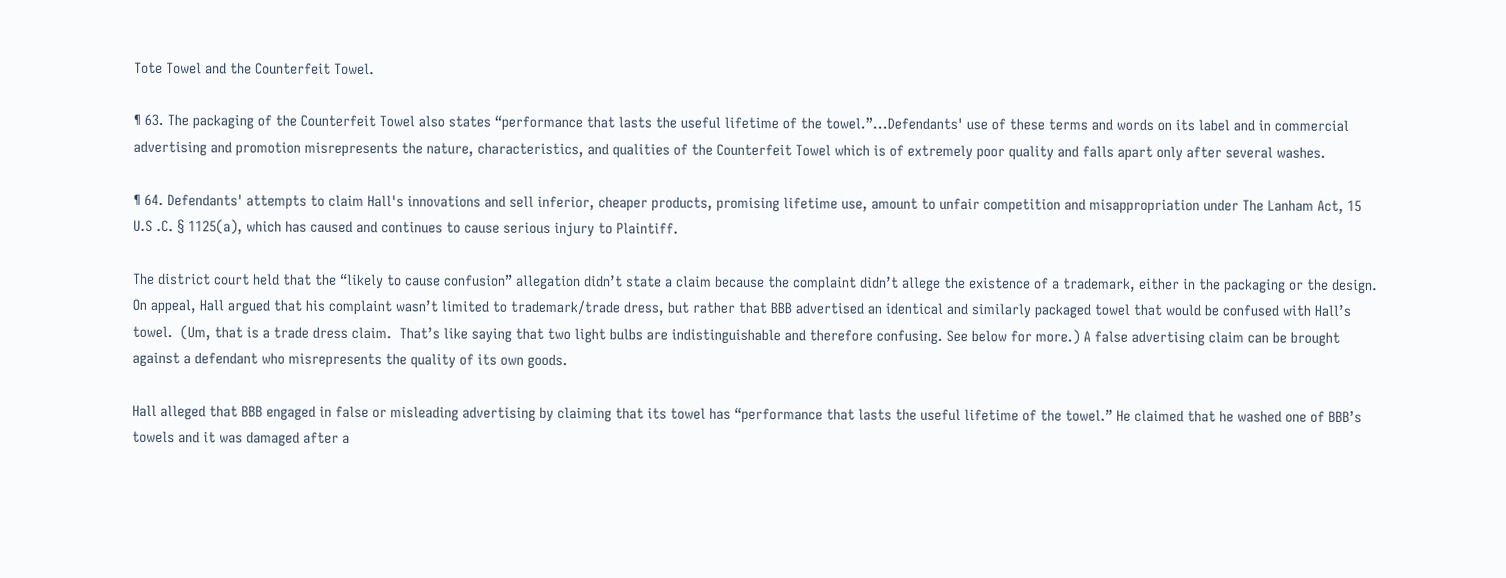Tote Towel and the Counterfeit Towel.

¶ 63. The packaging of the Counterfeit Towel also states “performance that lasts the useful lifetime of the towel.”...Defendants' use of these terms and words on its label and in commercial advertising and promotion misrepresents the nature, characteristics, and qualities of the Counterfeit Towel which is of extremely poor quality and falls apart only after several washes.

¶ 64. Defendants' attempts to claim Hall's innovations and sell inferior, cheaper products, promising lifetime use, amount to unfair competition and misappropriation under The Lanham Act, 15 U.S .C. § 1125(a), which has caused and continues to cause serious injury to Plaintiff.

The district court held that the “likely to cause confusion” allegation didn’t state a claim because the complaint didn’t allege the existence of a trademark, either in the packaging or the design.  On appeal, Hall argued that his complaint wasn’t limited to trademark/trade dress, but rather that BBB advertised an identical and similarly packaged towel that would be confused with Hall’s towel.  (Um, that is a trade dress claim.  That’s like saying that two light bulbs are indistinguishable and therefore confusing. See below for more.) A false advertising claim can be brought against a defendant who misrepresents the quality of its own goods.

Hall alleged that BBB engaged in false or misleading advertising by claiming that its towel has “performance that lasts the useful lifetime of the towel.” He claimed that he washed one of BBB’s towels and it was damaged after a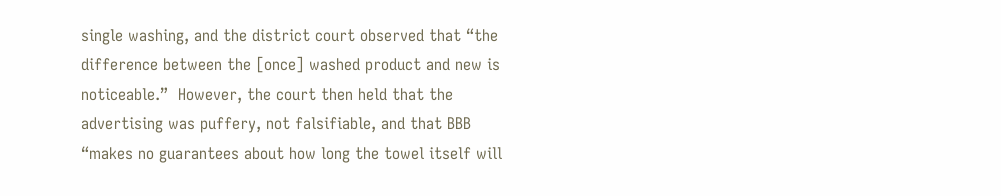single washing, and the district court observed that “the difference between the [once] washed product and new is noticeable.”  However, the court then held that the advertising was puffery, not falsifiable, and that BBB “makes no guarantees about how long the towel itself will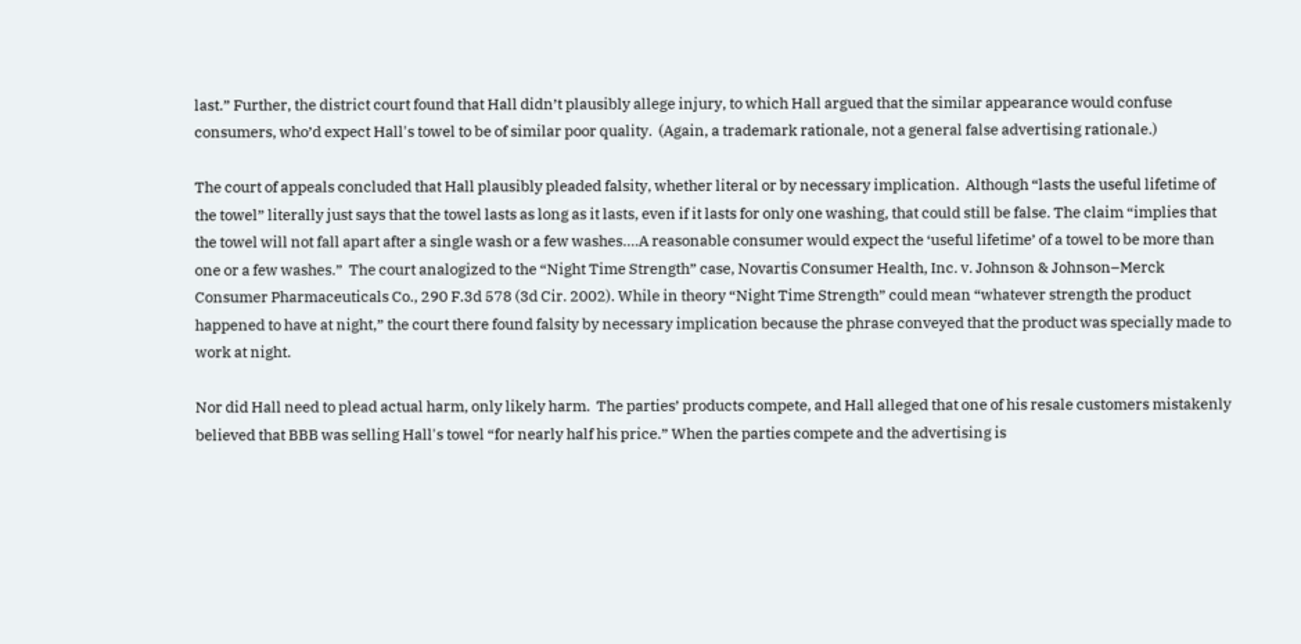last.” Further, the district court found that Hall didn’t plausibly allege injury, to which Hall argued that the similar appearance would confuse consumers, who’d expect Hall's towel to be of similar poor quality.  (Again, a trademark rationale, not a general false advertising rationale.)

The court of appeals concluded that Hall plausibly pleaded falsity, whether literal or by necessary implication.  Although “lasts the useful lifetime of the towel” literally just says that the towel lasts as long as it lasts, even if it lasts for only one washing, that could still be false. The claim “implies that the towel will not fall apart after a single wash or a few washes.…A reasonable consumer would expect the ‘useful lifetime’ of a towel to be more than one or a few washes.”  The court analogized to the “Night Time Strength” case, Novartis Consumer Health, Inc. v. Johnson & Johnson–Merck Consumer Pharmaceuticals Co., 290 F.3d 578 (3d Cir. 2002). While in theory “Night Time Strength” could mean “whatever strength the product happened to have at night,” the court there found falsity by necessary implication because the phrase conveyed that the product was specially made to work at night.

Nor did Hall need to plead actual harm, only likely harm.  The parties’ products compete, and Hall alleged that one of his resale customers mistakenly believed that BBB was selling Hall's towel “for nearly half his price.” When the parties compete and the advertising is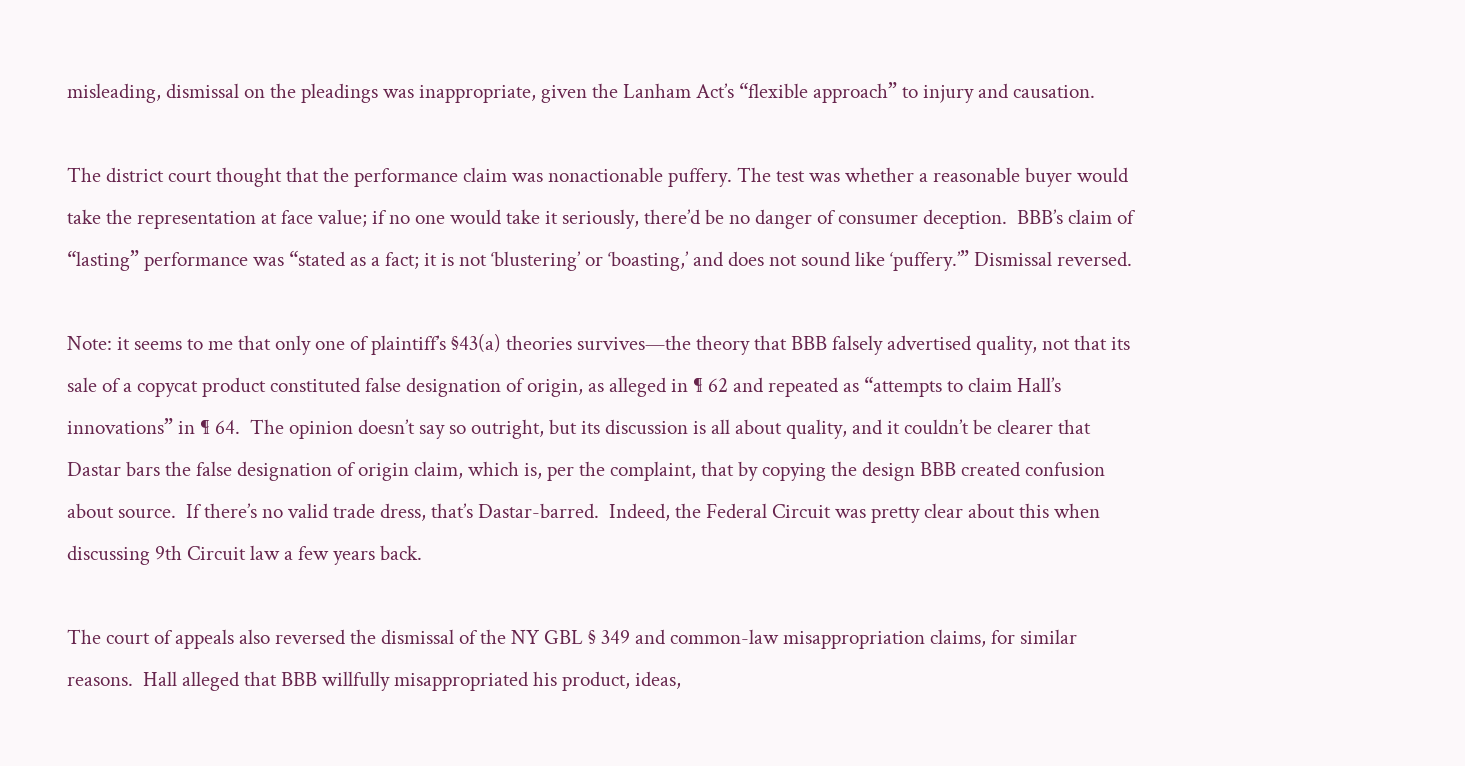misleading, dismissal on the pleadings was inappropriate, given the Lanham Act’s “flexible approach” to injury and causation.

The district court thought that the performance claim was nonactionable puffery. The test was whether a reasonable buyer would take the representation at face value; if no one would take it seriously, there’d be no danger of consumer deception.  BBB’s claim of “lasting” performance was “stated as a fact; it is not ‘blustering’ or ‘boasting,’ and does not sound like ‘puffery.’” Dismissal reversed.

Note: it seems to me that only one of plaintiff’s §43(a) theories survives—the theory that BBB falsely advertised quality, not that its sale of a copycat product constituted false designation of origin, as alleged in ¶ 62 and repeated as “attempts to claim Hall’s innovations” in ¶ 64.  The opinion doesn’t say so outright, but its discussion is all about quality, and it couldn’t be clearer that Dastar bars the false designation of origin claim, which is, per the complaint, that by copying the design BBB created confusion about source.  If there’s no valid trade dress, that’s Dastar-barred.  Indeed, the Federal Circuit was pretty clear about this when discussing 9th Circuit law a few years back.

The court of appeals also reversed the dismissal of the NY GBL § 349 and common-law misappropriation claims, for similar reasons.  Hall alleged that BBB willfully misappropriated his product, ideas,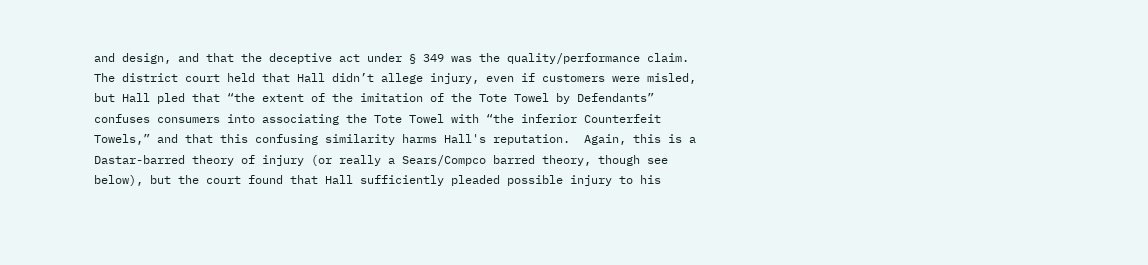and design, and that the deceptive act under § 349 was the quality/performance claim.  The district court held that Hall didn’t allege injury, even if customers were misled, but Hall pled that “the extent of the imitation of the Tote Towel by Defendants” confuses consumers into associating the Tote Towel with “the inferior Counterfeit Towels,” and that this confusing similarity harms Hall's reputation.  Again, this is a Dastar-barred theory of injury (or really a Sears/Compco barred theory, though see below), but the court found that Hall sufficiently pleaded possible injury to his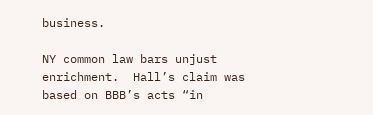business.

NY common law bars unjust enrichment.  Hall’s claim was based on BBB’s acts “in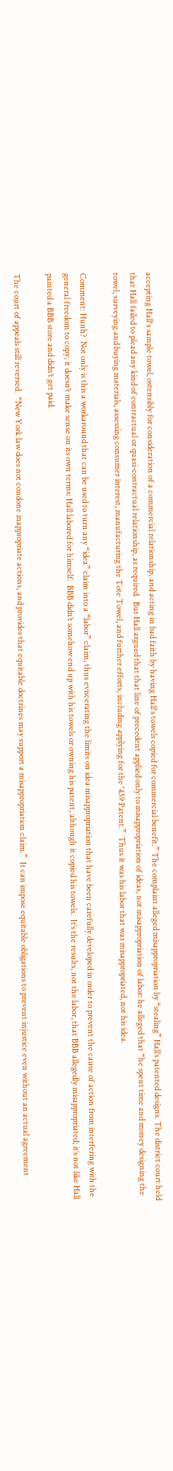accepting Hall's sample towel, ostensibly for consideration of a commercial relationship, and acting in bad faith by having Hall's towels copied for commercial benefit.” The complaint alleged misappropriation by “stealing” Hall’s patented designs. The district court held that Hall failed to plead any kind of contractual or quasi-contractual relationship, as required.  But Hall argued that that line of precedent applied only to misappropriation of ideas, not misappropriation of labor: he alleged that “he spent time and money designing the towel, surveying and buying materials, assessing consumer interest, manufacturing the Tote Towel, and further efforts, including applying for the '439 Patent.”  Thus it was his labor that was misappropriated, not his idea.

Comment: Hunh?  Not only is this a workaround that can be used to turn any “idea” claim into a “labor” claim, thus eviscerating the limits on idea misappropriation that have been carefully developed in order to prevent the cause of action from interfering with the general freedom to copy, it doesn’t make sense on its own terms: Hall labored for himself.  BBB didn’t somehow end up with his towels or owning his patent, although it copied his towels.  It’s the results, not the labor, that BBB allegedly misappropriated; it’s not like Hall painted a BBB store and didn’t get paid.

The court of appeals still reversed.  “New York law does not condone inappropriate actions, and provides that equitable doctrines may support a misappropriation claim.”  It can impose equitable obligations to prevent injustice even without an actual agreement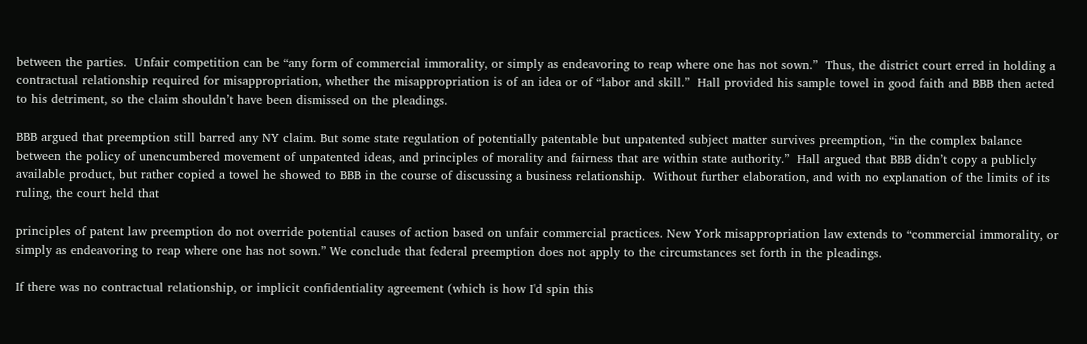between the parties.  Unfair competition can be “any form of commercial immorality, or simply as endeavoring to reap where one has not sown.”  Thus, the district court erred in holding a contractual relationship required for misappropriation, whether the misappropriation is of an idea or of “labor and skill.”  Hall provided his sample towel in good faith and BBB then acted to his detriment, so the claim shouldn’t have been dismissed on the pleadings.

BBB argued that preemption still barred any NY claim. But some state regulation of potentially patentable but unpatented subject matter survives preemption, “in the complex balance between the policy of unencumbered movement of unpatented ideas, and principles of morality and fairness that are within state authority.”  Hall argued that BBB didn’t copy a publicly available product, but rather copied a towel he showed to BBB in the course of discussing a business relationship.  Without further elaboration, and with no explanation of the limits of its ruling, the court held that

principles of patent law preemption do not override potential causes of action based on unfair commercial practices. New York misappropriation law extends to “commercial immorality, or simply as endeavoring to reap where one has not sown.” We conclude that federal preemption does not apply to the circumstances set forth in the pleadings.

If there was no contractual relationship, or implicit confidentiality agreement (which is how I'd spin this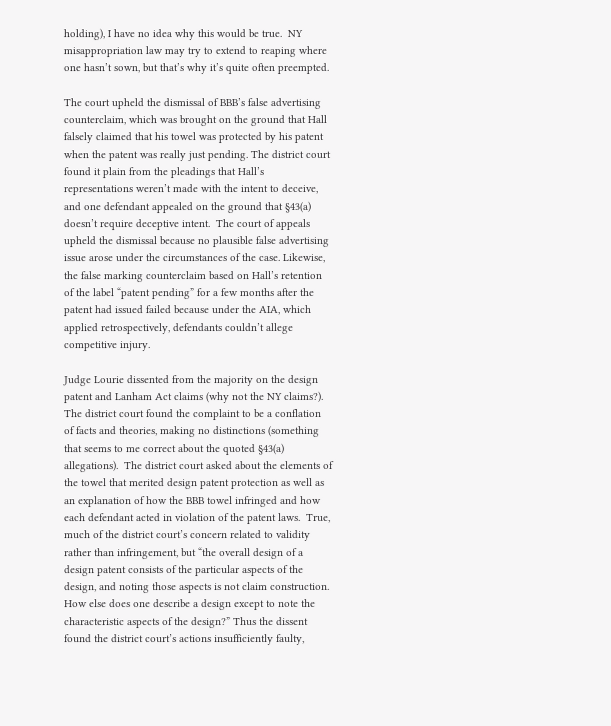holding), I have no idea why this would be true.  NY misappropriation law may try to extend to reaping where one hasn’t sown, but that’s why it’s quite often preempted.

The court upheld the dismissal of BBB’s false advertising counterclaim, which was brought on the ground that Hall falsely claimed that his towel was protected by his patent when the patent was really just pending. The district court found it plain from the pleadings that Hall’s representations weren’t made with the intent to deceive, and one defendant appealed on the ground that §43(a) doesn’t require deceptive intent.  The court of appeals upheld the dismissal because no plausible false advertising issue arose under the circumstances of the case. Likewise, the false marking counterclaim based on Hall’s retention of the label “patent pending” for a few months after the patent had issued failed because under the AIA, which applied retrospectively, defendants couldn’t allege competitive injury.

Judge Lourie dissented from the majority on the design patent and Lanham Act claims (why not the NY claims?).  The district court found the complaint to be a conflation of facts and theories, making no distinctions (something that seems to me correct about the quoted §43(a) allegations).  The district court asked about the elements of the towel that merited design patent protection as well as an explanation of how the BBB towel infringed and how each defendant acted in violation of the patent laws.  True, much of the district court’s concern related to validity rather than infringement, but “the overall design of a design patent consists of the particular aspects of the design, and noting those aspects is not claim construction. How else does one describe a design except to note the characteristic aspects of the design?” Thus the dissent found the district court’s actions insufficiently faulty,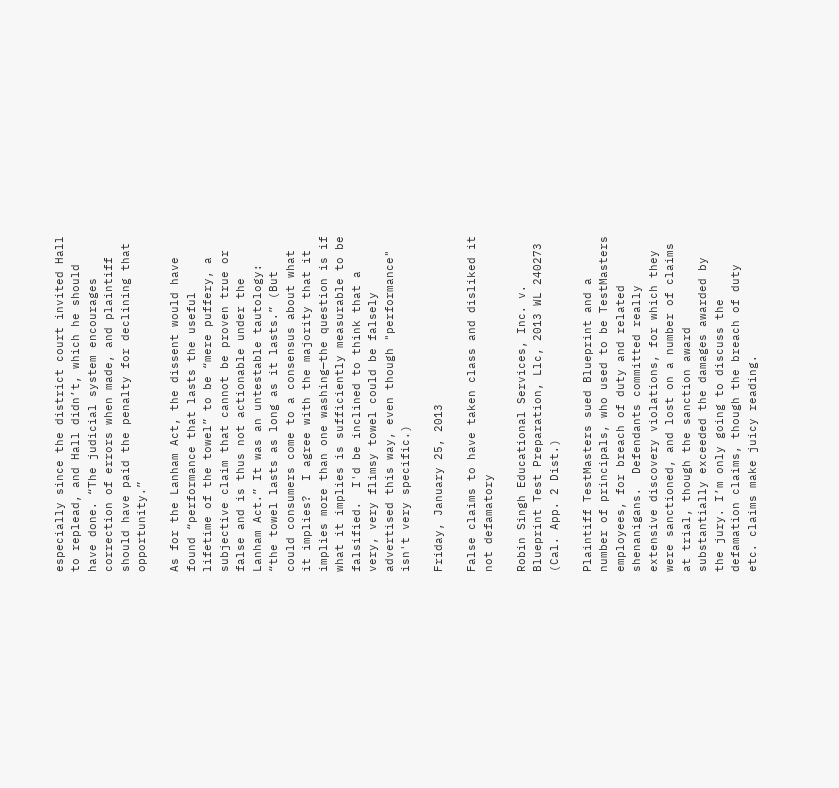especially since the district court invited Hall to replead, and Hall didn’t, which he should have done. “The judicial system encourages correction of errors when made, and plaintiff should have paid the penalty for declining that opportunity.”

As for the Lanham Act, the dissent would have found “performance that lasts the useful lifetime of the towel” to be “mere puffery, a subjective claim that cannot be proven true or false and is thus not actionable under the Lanham Act.” It was an untestable tautology: “the towel lasts as long as it lasts.” (But could consumers come to a consensus about what it implies?  I agree with the majority that it implies more than one washing—the question is if what it implies is sufficiently measurable to be falsified.  I'd be inclined to think that a very, very flimsy towel could be falsely advertised this way, even though "performance" isn't very specific.)

Friday, January 25, 2013

False claims to have taken class and disliked it not defamatory

Robin Singh Educational Services, Inc. v. Blueprint Test Preparation, Llc, 2013 WL 240273 (Cal. App. 2 Dist.)

Plaintiff TestMasters sued Blueprint and a number of principals, who used to be TestMasters employees, for breach of duty and related shenanigans.  Defendants committed really extensive discovery violations, for which they were sanctioned, and lost on a number of claims at trial, though the sanction award substantially exceeded the damages awarded by the jury. I’m only going to discuss the defamation claims, though the breach of duty etc. claims make juicy reading.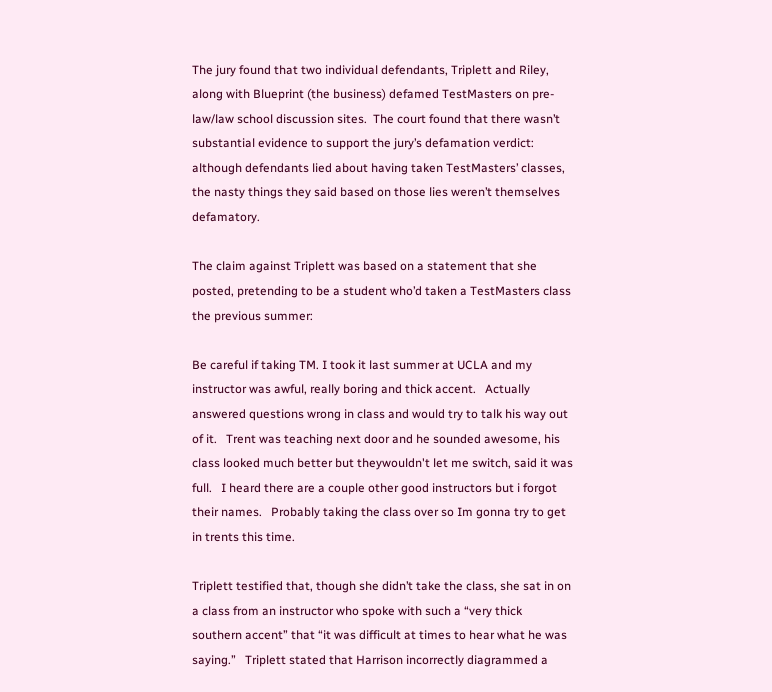The jury found that two individual defendants, Triplett and Riley, along with Blueprint (the business) defamed TestMasters on pre-law/law school discussion sites.  The court found that there wasn’t substantial evidence to support the jury’s defamation verdict: although defendants lied about having taken TestMasters’ classes, the nasty things they said based on those lies weren’t themselves defamatory.

The claim against Triplett was based on a statement that she posted, pretending to be a student who’d taken a TestMasters class the previous summer:

Be careful if taking TM. I took it last summer at UCLA and my instructor was awful, really boring and thick accent.   Actually answered questions wrong in class and would try to talk his way out of it.   Trent was teaching next door and he sounded awesome, his class looked much better but theywouldn't let me switch, said it was full.   I heard there are a couple other good instructors but i forgot their names.   Probably taking the class over so Im gonna try to get in trents this time.

Triplett testified that, though she didn’t take the class, she sat in on a class from an instructor who spoke with such a “very thick southern accent” that “it was difficult at times to hear what he was saying.”   Triplett stated that Harrison incorrectly diagrammed a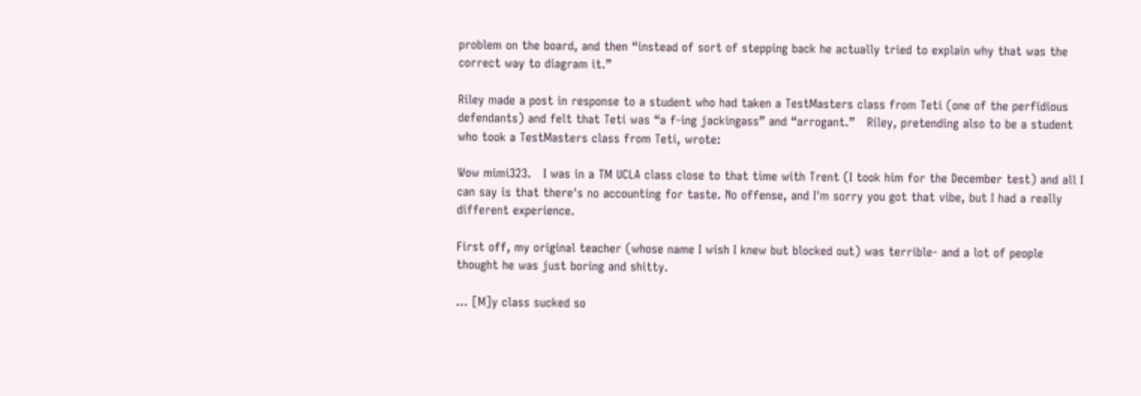problem on the board, and then “instead of sort of stepping back he actually tried to explain why that was the correct way to diagram it.”

Riley made a post in response to a student who had taken a TestMasters class from Teti (one of the perfidious defendants) and felt that Teti was “a f-ing jackingass” and “arrogant.”   Riley, pretending also to be a student who took a TestMasters class from Teti, wrote:

Wow mimi323.   I was in a TM UCLA class close to that time with Trent (I took him for the December test) and all I can say is that there's no accounting for taste. No offense, and I'm sorry you got that vibe, but I had a really different experience.

First off, my original teacher (whose name I wish I knew but blocked out) was terrible- and a lot of people thought he was just boring and shitty.

… [M]y class sucked so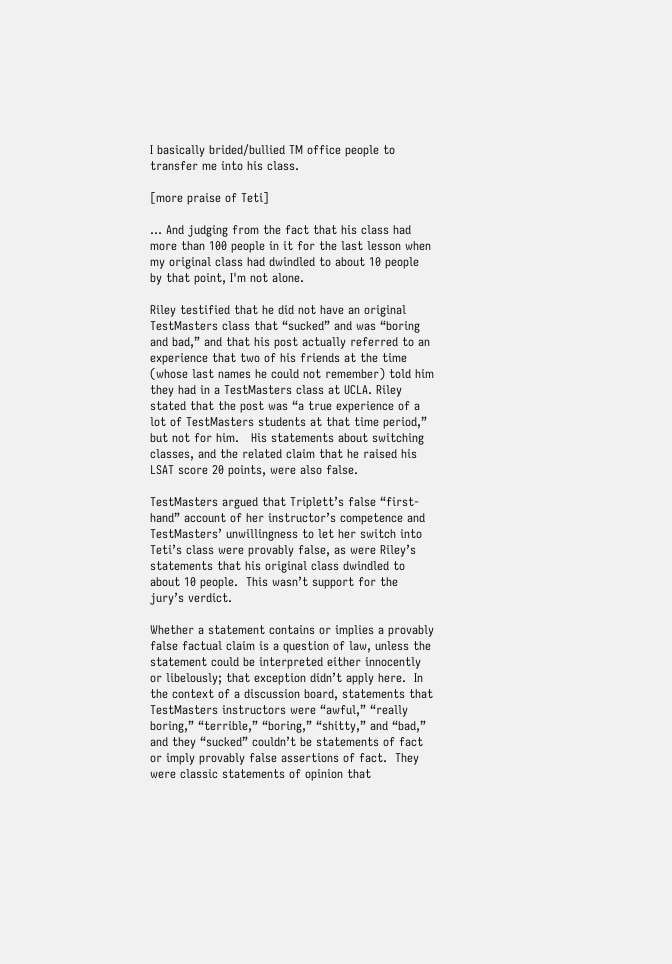I basically brided/bullied TM office people to transfer me into his class.

[more praise of Teti]

… And judging from the fact that his class had more than 100 people in it for the last lesson when my original class had dwindled to about 10 people by that point, I'm not alone.

Riley testified that he did not have an original TestMasters class that “sucked” and was “boring and bad,” and that his post actually referred to an experience that two of his friends at the time (whose last names he could not remember) told him they had in a TestMasters class at UCLA. Riley stated that the post was “a true experience of a lot of TestMasters students at that time period,” but not for him.   His statements about switching classes, and the related claim that he raised his LSAT score 20 points, were also false.

TestMasters argued that Triplett’s false “first-hand” account of her instructor’s competence and TestMasters’ unwillingness to let her switch into Teti’s class were provably false, as were Riley’s statements that his original class dwindled to about 10 people.  This wasn’t support for the jury’s verdict.

Whether a statement contains or implies a provably false factual claim is a question of law, unless the statement could be interpreted either innocently or libelously; that exception didn’t apply here.  In the context of a discussion board, statements that TestMasters instructors were “awful,” “really boring,” “terrible,” “boring,” “shitty,” and “bad,” and they “sucked” couldn’t be statements of fact or imply provably false assertions of fact.  They were classic statements of opinion that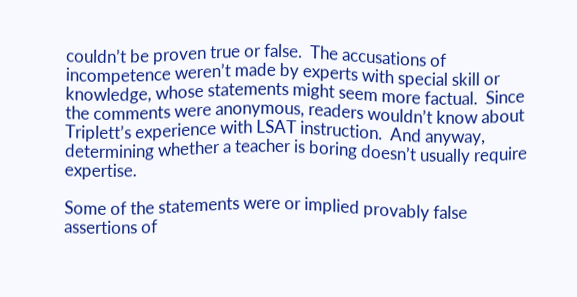couldn’t be proven true or false.  The accusations of incompetence weren’t made by experts with special skill or knowledge, whose statements might seem more factual.  Since the comments were anonymous, readers wouldn’t know about Triplett’s experience with LSAT instruction.  And anyway, determining whether a teacher is boring doesn’t usually require expertise.

Some of the statements were or implied provably false assertions of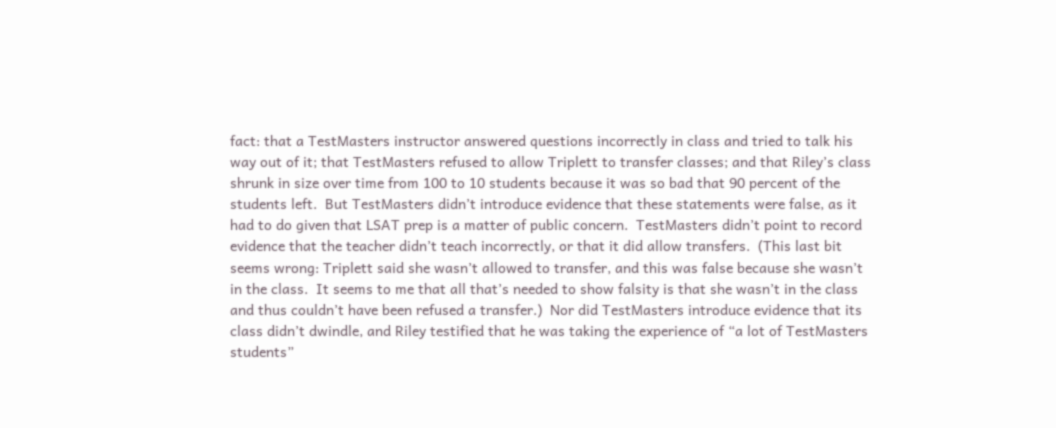fact: that a TestMasters instructor answered questions incorrectly in class and tried to talk his way out of it; that TestMasters refused to allow Triplett to transfer classes; and that Riley’s class shrunk in size over time from 100 to 10 students because it was so bad that 90 percent of the students left.  But TestMasters didn’t introduce evidence that these statements were false, as it had to do given that LSAT prep is a matter of public concern.  TestMasters didn’t point to record evidence that the teacher didn’t teach incorrectly, or that it did allow transfers.  (This last bit seems wrong: Triplett said she wasn’t allowed to transfer, and this was false because she wasn’t in the class.  It seems to me that all that’s needed to show falsity is that she wasn’t in the class and thus couldn’t have been refused a transfer.)  Nor did TestMasters introduce evidence that its class didn’t dwindle, and Riley testified that he was taking the experience of “a lot of TestMasters students”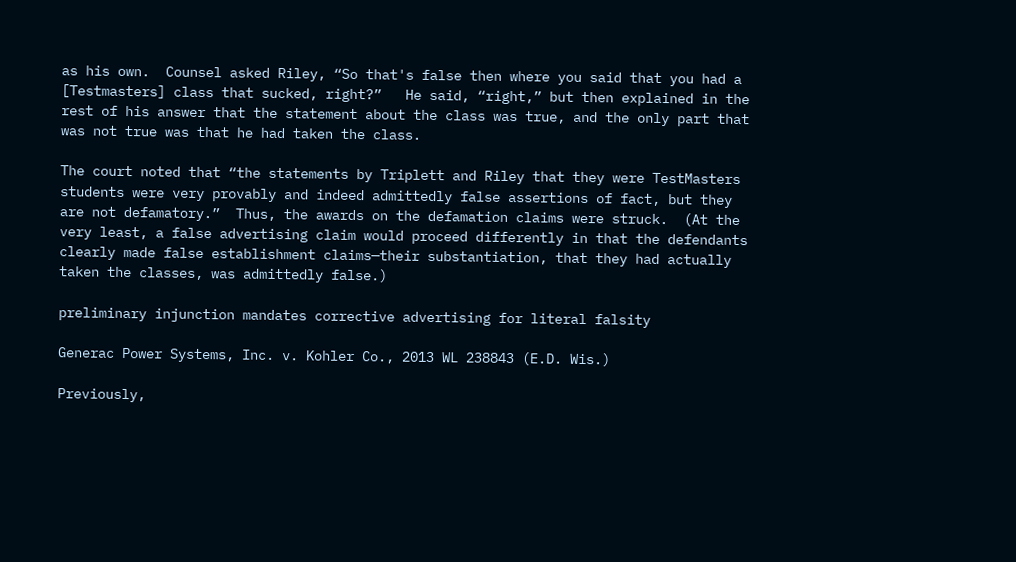as his own.  Counsel asked Riley, “So that's false then where you said that you had a [Testmasters] class that sucked, right?”   He said, “right,” but then explained in the rest of his answer that the statement about the class was true, and the only part that was not true was that he had taken the class.

The court noted that “the statements by Triplett and Riley that they were TestMasters students were very provably and indeed admittedly false assertions of fact, but they are not defamatory.”  Thus, the awards on the defamation claims were struck.  (At the very least, a false advertising claim would proceed differently in that the defendants clearly made false establishment claims—their substantiation, that they had actually taken the classes, was admittedly false.)

preliminary injunction mandates corrective advertising for literal falsity

Generac Power Systems, Inc. v. Kohler Co., 2013 WL 238843 (E.D. Wis.)

Previously,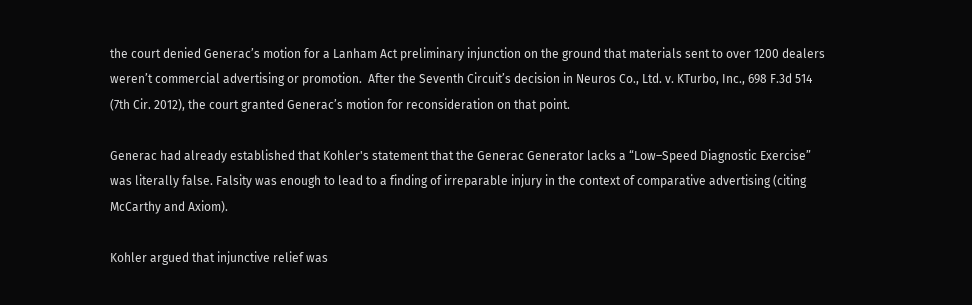the court denied Generac’s motion for a Lanham Act preliminary injunction on the ground that materials sent to over 1200 dealers weren’t commercial advertising or promotion.  After the Seventh Circuit’s decision in Neuros Co., Ltd. v. KTurbo, Inc., 698 F.3d 514 (7th Cir. 2012), the court granted Generac’s motion for reconsideration on that point.

Generac had already established that Kohler's statement that the Generac Generator lacks a “Low–Speed Diagnostic Exercise” was literally false. Falsity was enough to lead to a finding of irreparable injury in the context of comparative advertising (citing McCarthy and Axiom).

Kohler argued that injunctive relief was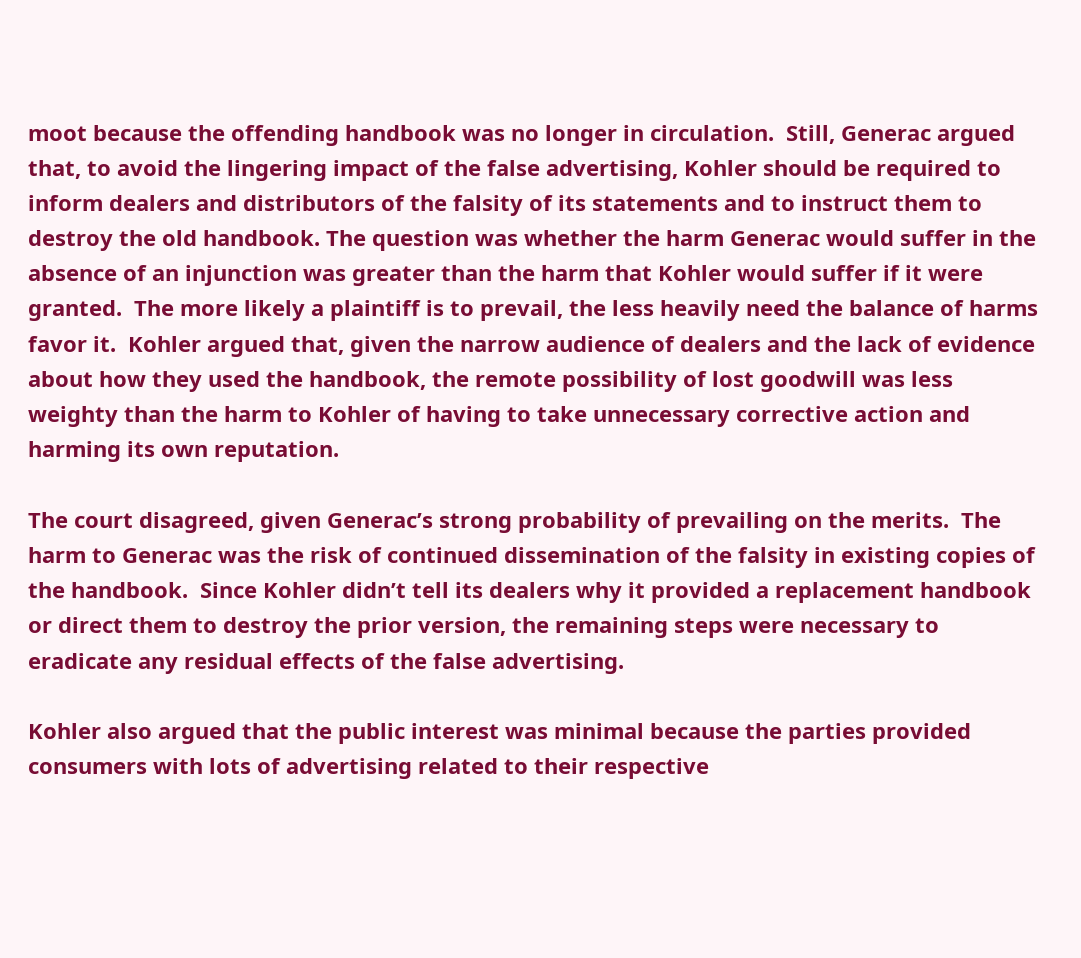moot because the offending handbook was no longer in circulation.  Still, Generac argued that, to avoid the lingering impact of the false advertising, Kohler should be required to inform dealers and distributors of the falsity of its statements and to instruct them to destroy the old handbook. The question was whether the harm Generac would suffer in the absence of an injunction was greater than the harm that Kohler would suffer if it were granted.  The more likely a plaintiff is to prevail, the less heavily need the balance of harms favor it.  Kohler argued that, given the narrow audience of dealers and the lack of evidence about how they used the handbook, the remote possibility of lost goodwill was less weighty than the harm to Kohler of having to take unnecessary corrective action and harming its own reputation.

The court disagreed, given Generac’s strong probability of prevailing on the merits.  The harm to Generac was the risk of continued dissemination of the falsity in existing copies of the handbook.  Since Kohler didn’t tell its dealers why it provided a replacement handbook or direct them to destroy the prior version, the remaining steps were necessary to eradicate any residual effects of the false advertising.

Kohler also argued that the public interest was minimal because the parties provided consumers with lots of advertising related to their respective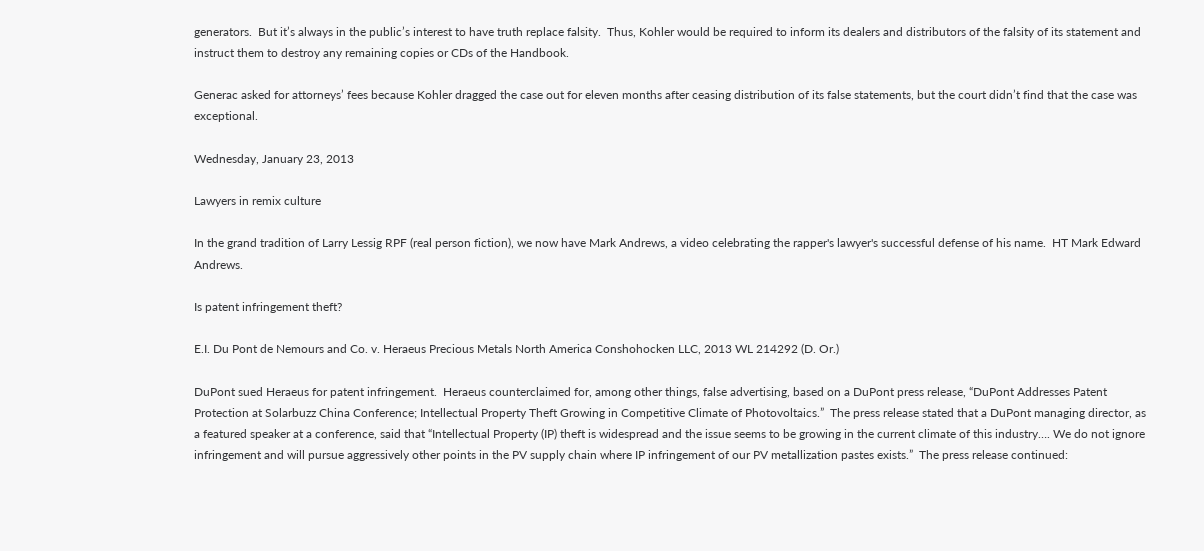generators.  But it’s always in the public’s interest to have truth replace falsity.  Thus, Kohler would be required to inform its dealers and distributors of the falsity of its statement and instruct them to destroy any remaining copies or CDs of the Handbook.

Generac asked for attorneys’ fees because Kohler dragged the case out for eleven months after ceasing distribution of its false statements, but the court didn’t find that the case was exceptional.

Wednesday, January 23, 2013

Lawyers in remix culture

In the grand tradition of Larry Lessig RPF (real person fiction), we now have Mark Andrews, a video celebrating the rapper's lawyer's successful defense of his name.  HT Mark Edward Andrews.

Is patent infringement theft?

E.I. Du Pont de Nemours and Co. v. Heraeus Precious Metals North America Conshohocken LLC, 2013 WL 214292 (D. Or.)

DuPont sued Heraeus for patent infringement.  Heraeus counterclaimed for, among other things, false advertising, based on a DuPont press release, “DuPont Addresses Patent Protection at Solarbuzz China Conference; Intellectual Property Theft Growing in Competitive Climate of Photovoltaics.”  The press release stated that a DuPont managing director, as a featured speaker at a conference, said that “Intellectual Property (IP) theft is widespread and the issue seems to be growing in the current climate of this industry…. We do not ignore infringement and will pursue aggressively other points in the PV supply chain where IP infringement of our PV metallization pastes exists.”  The press release continued: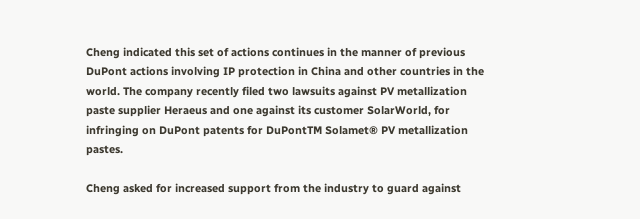Cheng indicated this set of actions continues in the manner of previous DuPont actions involving IP protection in China and other countries in the world. The company recently filed two lawsuits against PV metallization paste supplier Heraeus and one against its customer SolarWorld, for infringing on DuPont patents for DuPontTM Solamet® PV metallization pastes.

Cheng asked for increased support from the industry to guard against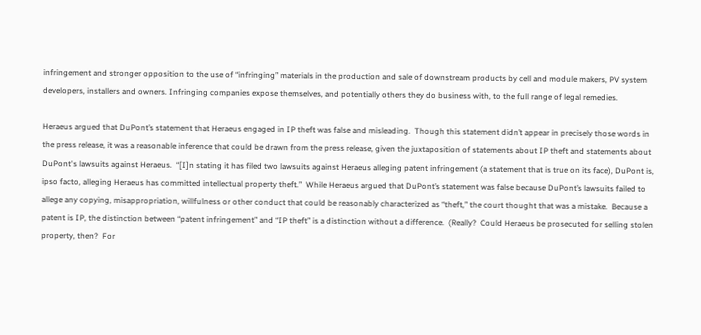infringement and stronger opposition to the use of “infringing” materials in the production and sale of downstream products by cell and module makers, PV system developers, installers and owners. Infringing companies expose themselves, and potentially others they do business with, to the full range of legal remedies.

Heraeus argued that DuPont’s statement that Heraeus engaged in IP theft was false and misleading.  Though this statement didn’t appear in precisely those words in the press release, it was a reasonable inference that could be drawn from the press release, given the juxtaposition of statements about IP theft and statements about DuPont's lawsuits against Heraeus.  “[I]n stating it has filed two lawsuits against Heraeus alleging patent infringement (a statement that is true on its face), DuPont is, ipso facto, alleging Heraeus has committed intellectual property theft.”  While Heraeus argued that DuPont’s statement was false because DuPont’s lawsuits failed to allege any copying, misappropriation, willfulness or other conduct that could be reasonably characterized as “theft,” the court thought that was a mistake.  Because a patent is IP, the distinction between “patent infringement” and “IP theft” is a distinction without a difference.  (Really?  Could Heraeus be prosecuted for selling stolen property, then?  For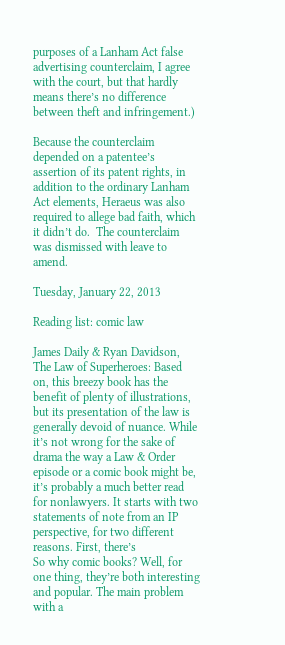purposes of a Lanham Act false advertising counterclaim, I agree with the court, but that hardly means there’s no difference between theft and infringement.)

Because the counterclaim depended on a patentee’s assertion of its patent rights, in addition to the ordinary Lanham Act elements, Heraeus was also required to allege bad faith, which it didn’t do.  The counterclaim was dismissed with leave to amend.

Tuesday, January 22, 2013

Reading list: comic law

James Daily & Ryan Davidson, The Law of Superheroes: Based on, this breezy book has the benefit of plenty of illustrations, but its presentation of the law is generally devoid of nuance. While it’s not wrong for the sake of drama the way a Law & Order episode or a comic book might be, it’s probably a much better read for nonlawyers. It starts with two statements of note from an IP perspective, for two different reasons. First, there’s
So why comic books? Well, for one thing, they’re both interesting and popular. The main problem with a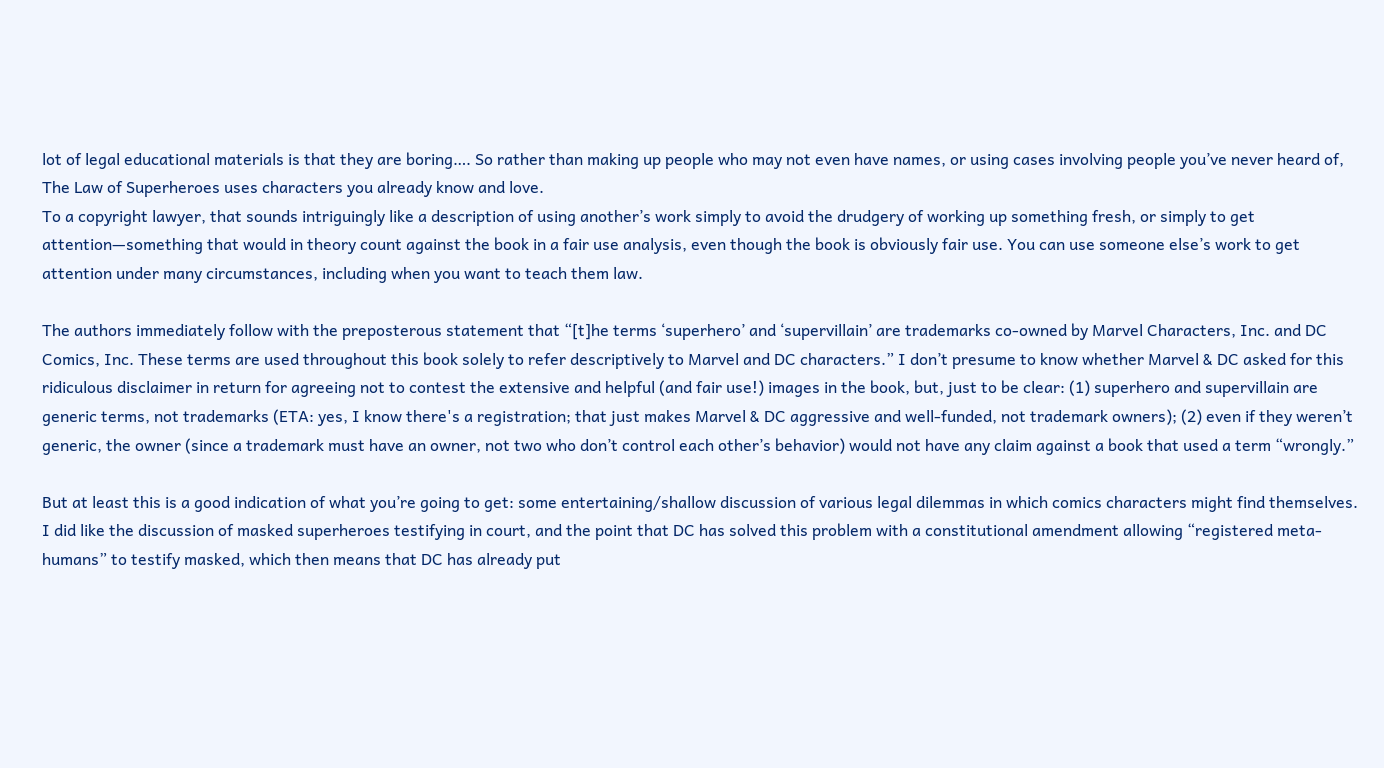lot of legal educational materials is that they are boring…. So rather than making up people who may not even have names, or using cases involving people you’ve never heard of, The Law of Superheroes uses characters you already know and love.
To a copyright lawyer, that sounds intriguingly like a description of using another’s work simply to avoid the drudgery of working up something fresh, or simply to get attention—something that would in theory count against the book in a fair use analysis, even though the book is obviously fair use. You can use someone else’s work to get attention under many circumstances, including when you want to teach them law.

The authors immediately follow with the preposterous statement that “[t]he terms ‘superhero’ and ‘supervillain’ are trademarks co-owned by Marvel Characters, Inc. and DC Comics, Inc. These terms are used throughout this book solely to refer descriptively to Marvel and DC characters.” I don’t presume to know whether Marvel & DC asked for this ridiculous disclaimer in return for agreeing not to contest the extensive and helpful (and fair use!) images in the book, but, just to be clear: (1) superhero and supervillain are generic terms, not trademarks (ETA: yes, I know there's a registration; that just makes Marvel & DC aggressive and well-funded, not trademark owners); (2) even if they weren’t generic, the owner (since a trademark must have an owner, not two who don’t control each other’s behavior) would not have any claim against a book that used a term “wrongly.”

But at least this is a good indication of what you’re going to get: some entertaining/shallow discussion of various legal dilemmas in which comics characters might find themselves. I did like the discussion of masked superheroes testifying in court, and the point that DC has solved this problem with a constitutional amendment allowing “registered meta-humans” to testify masked, which then means that DC has already put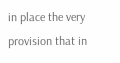in place the very provision that in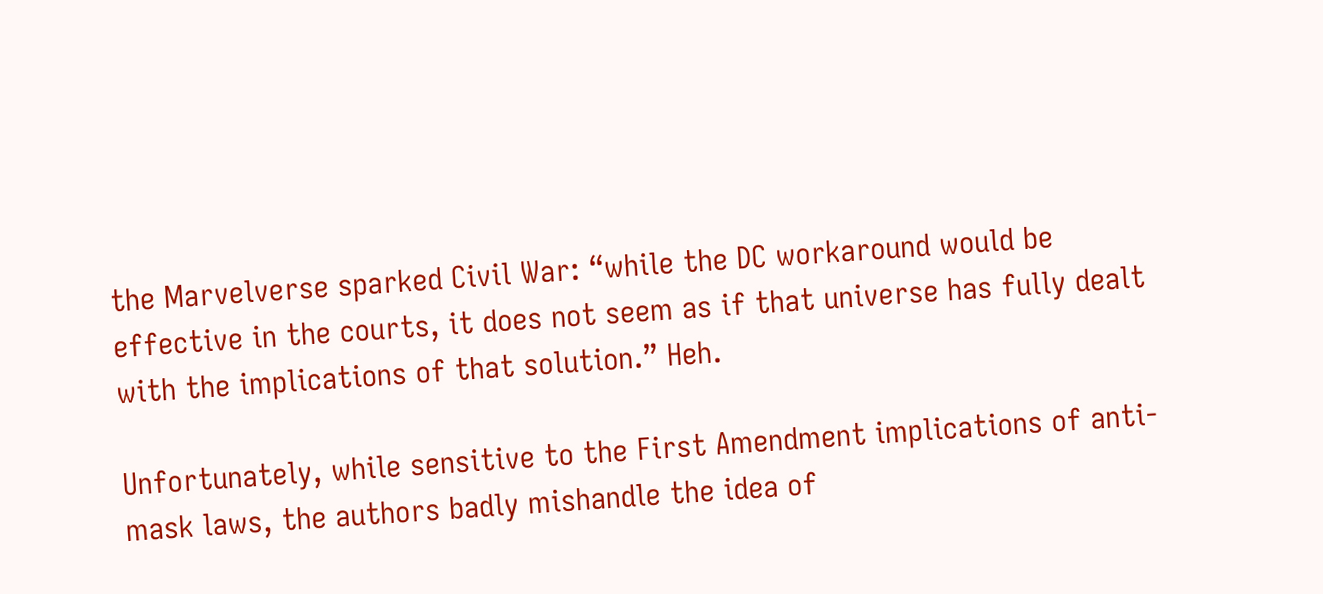the Marvelverse sparked Civil War: “while the DC workaround would be effective in the courts, it does not seem as if that universe has fully dealt with the implications of that solution.” Heh.

Unfortunately, while sensitive to the First Amendment implications of anti-mask laws, the authors badly mishandle the idea of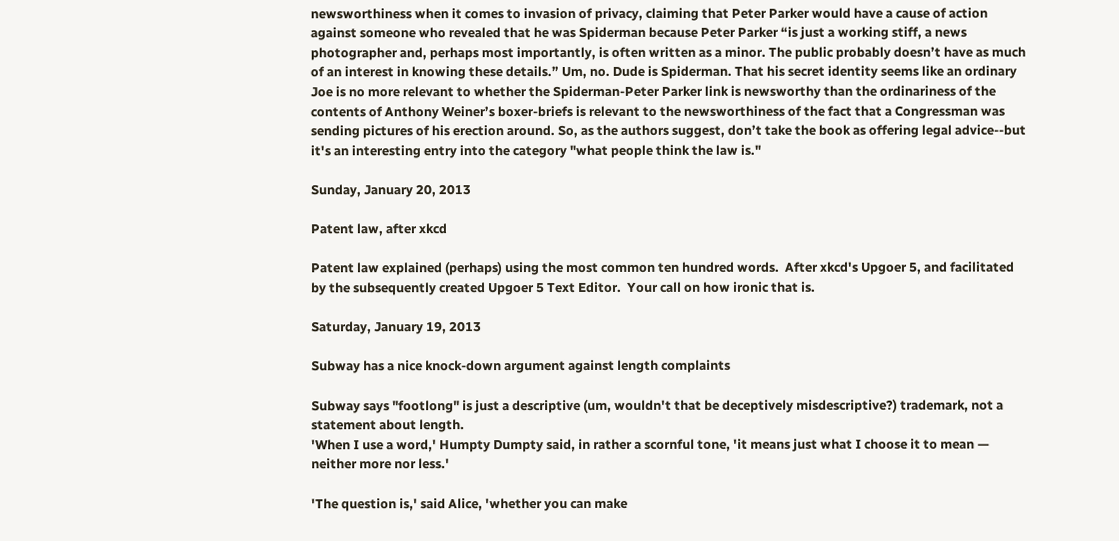newsworthiness when it comes to invasion of privacy, claiming that Peter Parker would have a cause of action against someone who revealed that he was Spiderman because Peter Parker “is just a working stiff, a news photographer and, perhaps most importantly, is often written as a minor. The public probably doesn’t have as much of an interest in knowing these details.” Um, no. Dude is Spiderman. That his secret identity seems like an ordinary Joe is no more relevant to whether the Spiderman-Peter Parker link is newsworthy than the ordinariness of the contents of Anthony Weiner’s boxer-briefs is relevant to the newsworthiness of the fact that a Congressman was sending pictures of his erection around. So, as the authors suggest, don’t take the book as offering legal advice--but it's an interesting entry into the category "what people think the law is."

Sunday, January 20, 2013

Patent law, after xkcd

Patent law explained (perhaps) using the most common ten hundred words.  After xkcd's Upgoer 5, and facilitated by the subsequently created Upgoer 5 Text Editor.  Your call on how ironic that is.

Saturday, January 19, 2013

Subway has a nice knock-down argument against length complaints

Subway says "footlong" is just a descriptive (um, wouldn't that be deceptively misdescriptive?) trademark, not a statement about length.
'When I use a word,' Humpty Dumpty said, in rather a scornful tone, 'it means just what I choose it to mean — neither more nor less.'

'The question is,' said Alice, 'whether you can make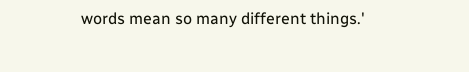words mean so many different things.'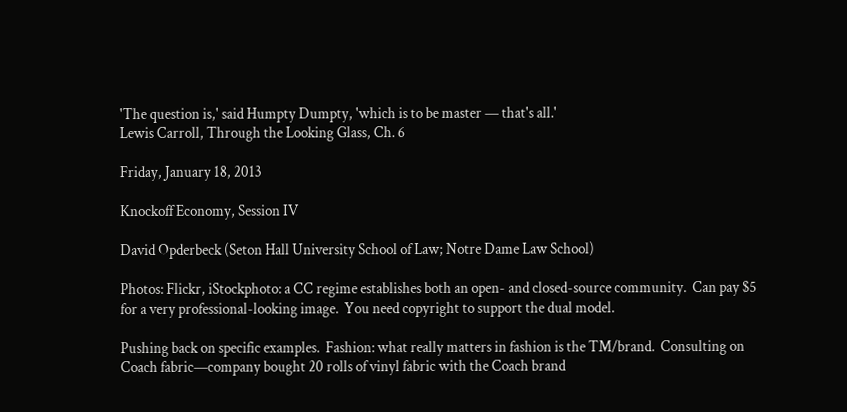'The question is,' said Humpty Dumpty, 'which is to be master — that's all.'
Lewis Carroll, Through the Looking Glass, Ch. 6

Friday, January 18, 2013

Knockoff Economy, Session IV

David Opderbeck (Seton Hall University School of Law; Notre Dame Law School)

Photos: Flickr, iStockphoto: a CC regime establishes both an open- and closed-source community.  Can pay $5 for a very professional-looking image.  You need copyright to support the dual model.

Pushing back on specific examples.  Fashion: what really matters in fashion is the TM/brand.  Consulting on Coach fabric—company bought 20 rolls of vinyl fabric with the Coach brand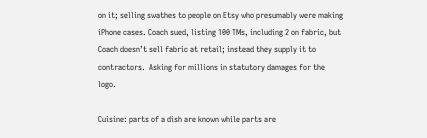on it; selling swathes to people on Etsy who presumably were making iPhone cases. Coach sued, listing 100 TMs, including 2 on fabric, but Coach doesn’t sell fabric at retail; instead they supply it to contractors.  Asking for millions in statutory damages for the logo.

Cuisine: parts of a dish are known while parts are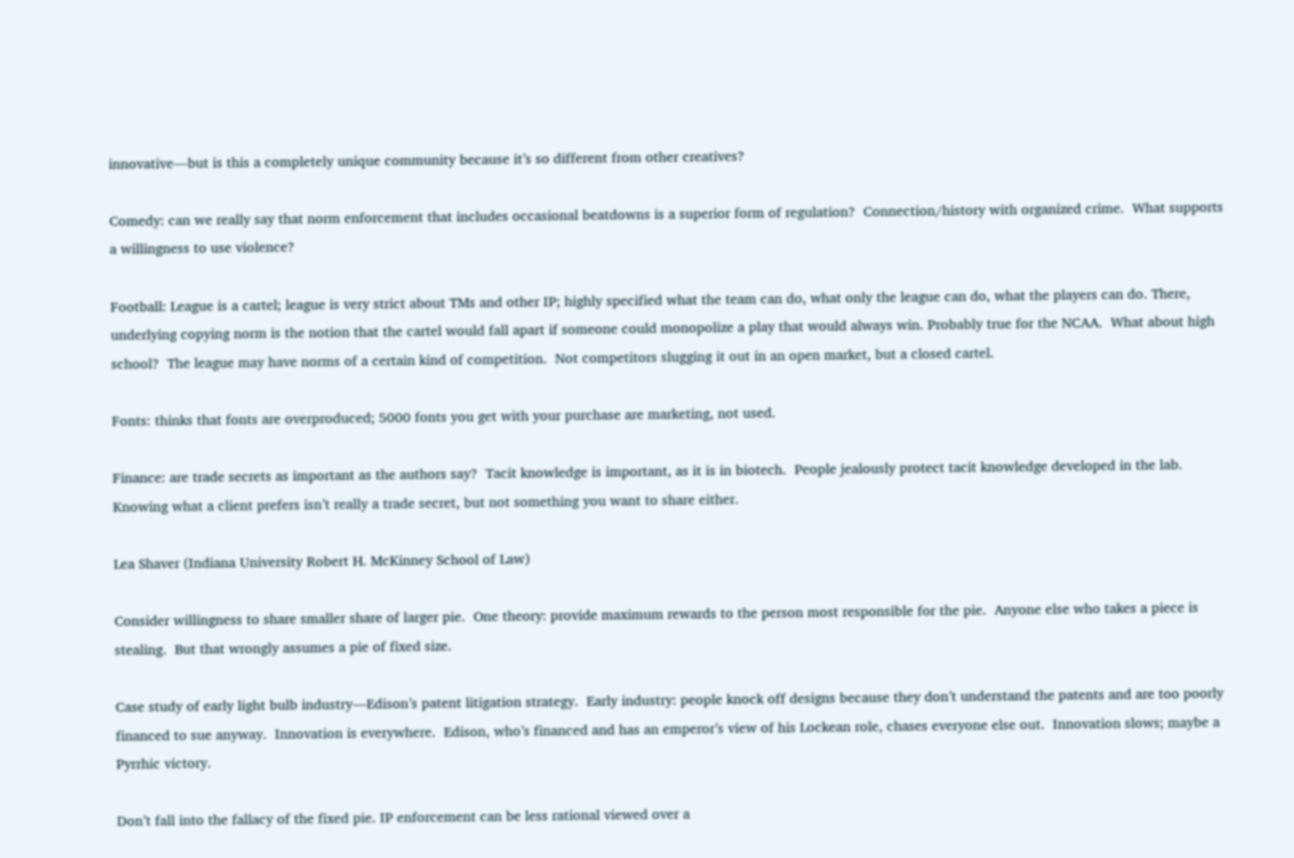innovative—but is this a completely unique community because it’s so different from other creatives?

Comedy: can we really say that norm enforcement that includes occasional beatdowns is a superior form of regulation?  Connection/history with organized crime.  What supports a willingness to use violence?

Football: League is a cartel; league is very strict about TMs and other IP; highly specified what the team can do, what only the league can do, what the players can do. There, underlying copying norm is the notion that the cartel would fall apart if someone could monopolize a play that would always win. Probably true for the NCAA.  What about high school?  The league may have norms of a certain kind of competition.  Not competitors slugging it out in an open market, but a closed cartel.

Fonts: thinks that fonts are overproduced; 5000 fonts you get with your purchase are marketing, not used.

Finance: are trade secrets as important as the authors say?  Tacit knowledge is important, as it is in biotech.  People jealously protect tacit knowledge developed in the lab.  Knowing what a client prefers isn’t really a trade secret, but not something you want to share either.

Lea Shaver (Indiana University Robert H. McKinney School of Law)

Consider willingness to share smaller share of larger pie.  One theory: provide maximum rewards to the person most responsible for the pie.  Anyone else who takes a piece is stealing.  But that wrongly assumes a pie of fixed size.

Case study of early light bulb industry—Edison’s patent litigation strategy.  Early industry: people knock off designs because they don’t understand the patents and are too poorly financed to sue anyway.  Innovation is everywhere.  Edison, who’s financed and has an emperor’s view of his Lockean role, chases everyone else out.  Innovation slows; maybe a Pyrrhic victory.

Don’t fall into the fallacy of the fixed pie. IP enforcement can be less rational viewed over a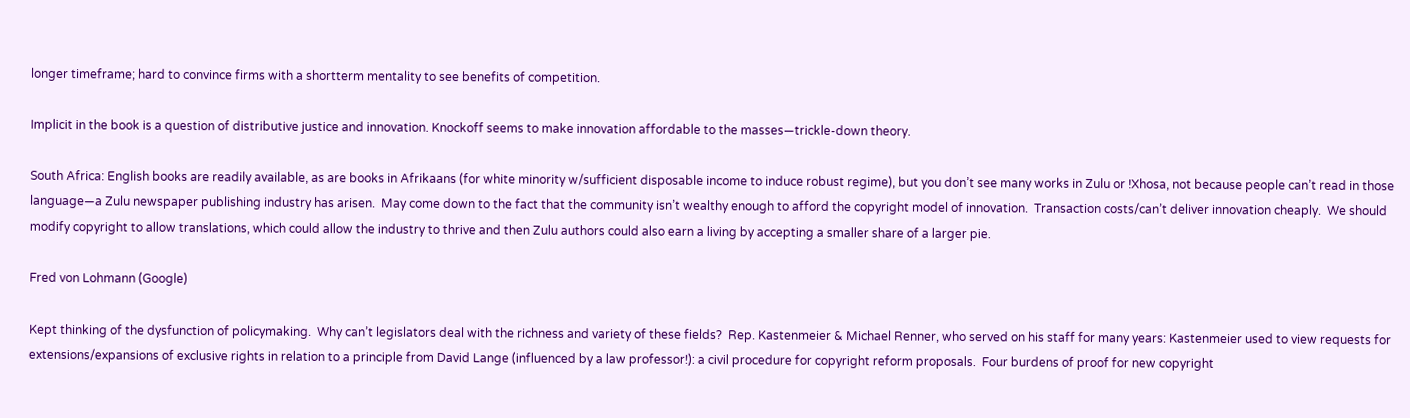longer timeframe; hard to convince firms with a shortterm mentality to see benefits of competition.

Implicit in the book is a question of distributive justice and innovation. Knockoff seems to make innovation affordable to the masses—trickle-down theory.

South Africa: English books are readily available, as are books in Afrikaans (for white minority w/sufficient disposable income to induce robust regime), but you don’t see many works in Zulu or !Xhosa, not because people can’t read in those language—a Zulu newspaper publishing industry has arisen.  May come down to the fact that the community isn’t wealthy enough to afford the copyright model of innovation.  Transaction costs/can’t deliver innovation cheaply.  We should modify copyright to allow translations, which could allow the industry to thrive and then Zulu authors could also earn a living by accepting a smaller share of a larger pie.

Fred von Lohmann (Google)

Kept thinking of the dysfunction of policymaking.  Why can’t legislators deal with the richness and variety of these fields?  Rep. Kastenmeier & Michael Renner, who served on his staff for many years: Kastenmeier used to view requests for extensions/expansions of exclusive rights in relation to a principle from David Lange (influenced by a law professor!): a civil procedure for copyright reform proposals.  Four burdens of proof for new copyright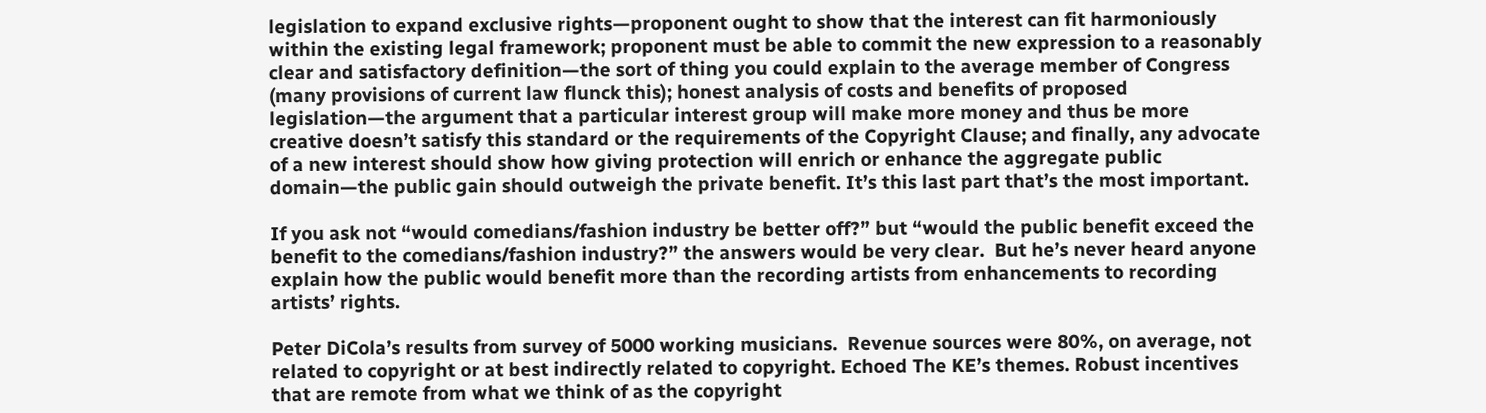legislation to expand exclusive rights—proponent ought to show that the interest can fit harmoniously within the existing legal framework; proponent must be able to commit the new expression to a reasonably clear and satisfactory definition—the sort of thing you could explain to the average member of Congress (many provisions of current law flunck this); honest analysis of costs and benefits of proposed legislation—the argument that a particular interest group will make more money and thus be more creative doesn’t satisfy this standard or the requirements of the Copyright Clause; and finally, any advocate of a new interest should show how giving protection will enrich or enhance the aggregate public domain—the public gain should outweigh the private benefit. It’s this last part that’s the most important.

If you ask not “would comedians/fashion industry be better off?” but “would the public benefit exceed the benefit to the comedians/fashion industry?” the answers would be very clear.  But he’s never heard anyone explain how the public would benefit more than the recording artists from enhancements to recording artists’ rights.

Peter DiCola’s results from survey of 5000 working musicians.  Revenue sources were 80%, on average, not related to copyright or at best indirectly related to copyright. Echoed The KE’s themes. Robust incentives that are remote from what we think of as the copyright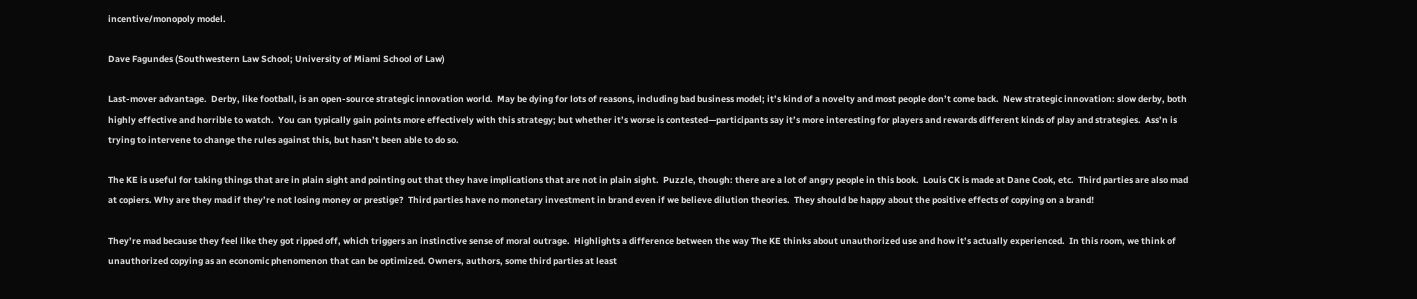incentive/monopoly model.

Dave Fagundes (Southwestern Law School; University of Miami School of Law)

Last-mover advantage.  Derby, like football, is an open-source strategic innovation world.  May be dying for lots of reasons, including bad business model; it’s kind of a novelty and most people don’t come back.  New strategic innovation: slow derby, both highly effective and horrible to watch.  You can typically gain points more effectively with this strategy; but whether it’s worse is contested—participants say it’s more interesting for players and rewards different kinds of play and strategies.  Ass’n is trying to intervene to change the rules against this, but hasn’t been able to do so.

The KE is useful for taking things that are in plain sight and pointing out that they have implications that are not in plain sight.  Puzzle, though: there are a lot of angry people in this book.  Louis CK is made at Dane Cook, etc.  Third parties are also mad at copiers. Why are they mad if they’re not losing money or prestige?  Third parties have no monetary investment in brand even if we believe dilution theories.  They should be happy about the positive effects of copying on a brand!

They’re mad because they feel like they got ripped off, which triggers an instinctive sense of moral outrage.  Highlights a difference between the way The KE thinks about unauthorized use and how it’s actually experienced.  In this room, we think of unauthorized copying as an economic phenomenon that can be optimized. Owners, authors, some third parties at least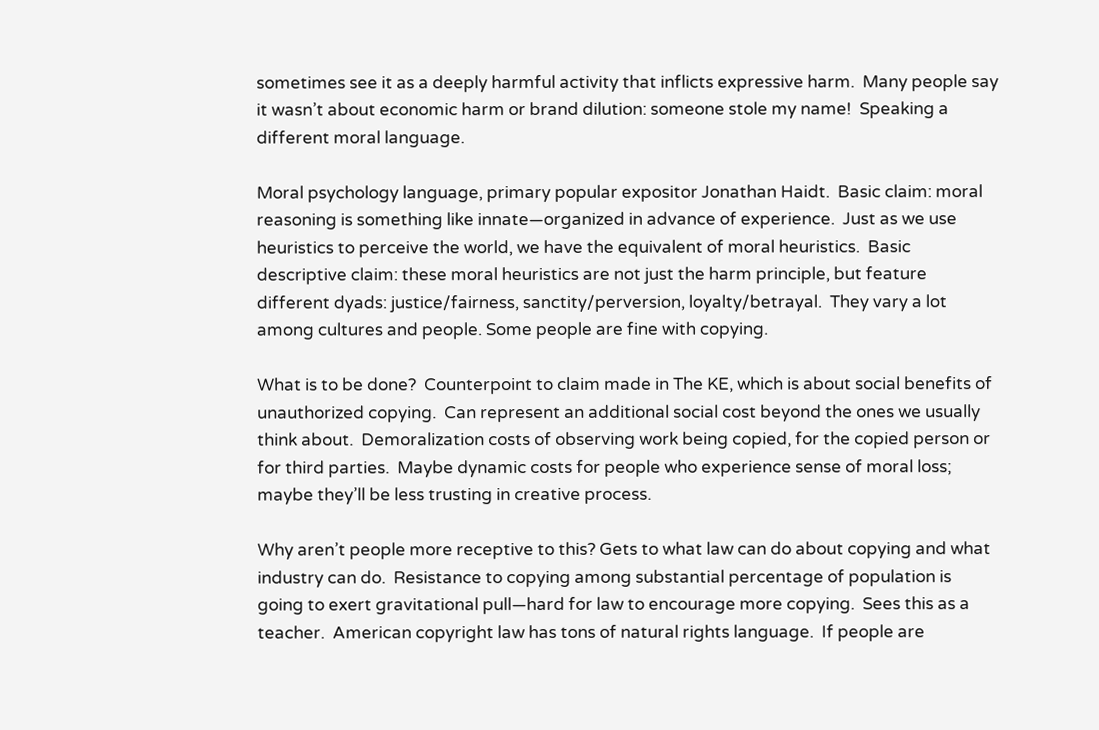sometimes see it as a deeply harmful activity that inflicts expressive harm.  Many people say it wasn’t about economic harm or brand dilution: someone stole my name!  Speaking a different moral language.

Moral psychology language, primary popular expositor Jonathan Haidt.  Basic claim: moral reasoning is something like innate—organized in advance of experience.  Just as we use heuristics to perceive the world, we have the equivalent of moral heuristics.  Basic descriptive claim: these moral heuristics are not just the harm principle, but feature different dyads: justice/fairness, sanctity/perversion, loyalty/betrayal.  They vary a lot among cultures and people. Some people are fine with copying.

What is to be done?  Counterpoint to claim made in The KE, which is about social benefits of unauthorized copying.  Can represent an additional social cost beyond the ones we usually think about.  Demoralization costs of observing work being copied, for the copied person or for third parties.  Maybe dynamic costs for people who experience sense of moral loss; maybe they’ll be less trusting in creative process.

Why aren’t people more receptive to this? Gets to what law can do about copying and what industry can do.  Resistance to copying among substantial percentage of population is going to exert gravitational pull—hard for law to encourage more copying.  Sees this as a teacher.  American copyright law has tons of natural rights language.  If people are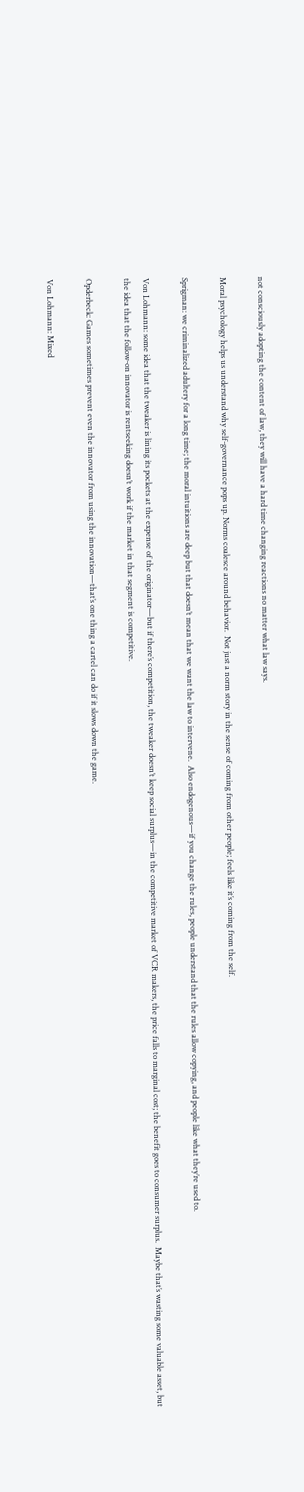not consciously adopting the content of law, they will have a hard time changing reactions no matter what law says.

Moral psychology helps us understand why self-governance pops up. Norms coalesce around behavior.  Not just a norm story in the sense of coming from other people; feels like it’s coming from the self.

Sprigman: we criminalized adultery for a long time; the moral intuitions are deep but that doesn’t mean that we want the law to intervene.  Also endogenous—if you change the rules, people understand that the rules allow copying, and people like what they’re used to.

Von Lohmann: some idea that the tweaker is lining its pockets at the expense of the originator—but if there’s competition, the tweaker doesn’t keep social surplus—in the competitive market of VCR makers, the price falls to marginal cost; the benefit goes to consumer surplus.  Maybe that’s wasting some valuable asset, but the idea that the follow-on innovator is rentseeking doesn’t work if the market in that segment is competitive.

Opderbeck: Games sometimes prevent even the innovator from using the innovation—that’s one thing a cartel can do if it slows down the game.

Von Lohmann: Mixed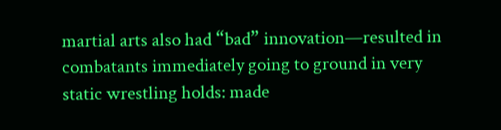martial arts also had “bad” innovation—resulted in combatants immediately going to ground in very static wrestling holds: made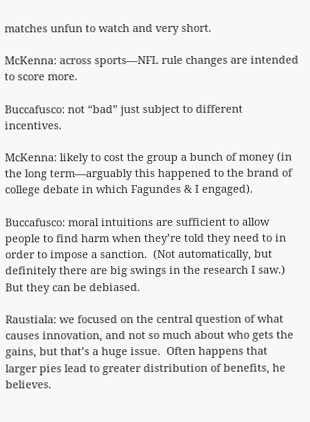matches unfun to watch and very short.

McKenna: across sports—NFL rule changes are intended to score more.

Buccafusco: not “bad” just subject to different incentives.

McKenna: likely to cost the group a bunch of money (in the long term—arguably this happened to the brand of college debate in which Fagundes & I engaged).

Buccafusco: moral intuitions are sufficient to allow people to find harm when they’re told they need to in order to impose a sanction.  (Not automatically, but definitely there are big swings in the research I saw.)  But they can be debiased.

Raustiala: we focused on the central question of what causes innovation, and not so much about who gets the gains, but that’s a huge issue.  Often happens that larger pies lead to greater distribution of benefits, he believes.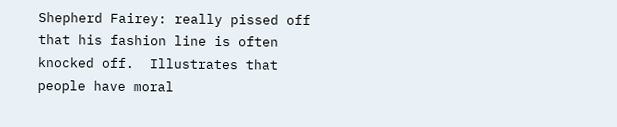Shepherd Fairey: really pissed off that his fashion line is often knocked off.  Illustrates that people have moral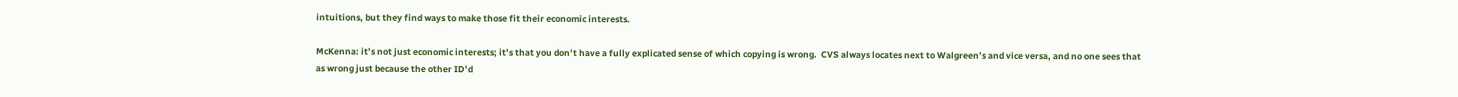intuitions, but they find ways to make those fit their economic interests.

McKenna: it’s not just economic interests; it’s that you don’t have a fully explicated sense of which copying is wrong.  CVS always locates next to Walgreen’s and vice versa, and no one sees that as wrong just because the other ID’d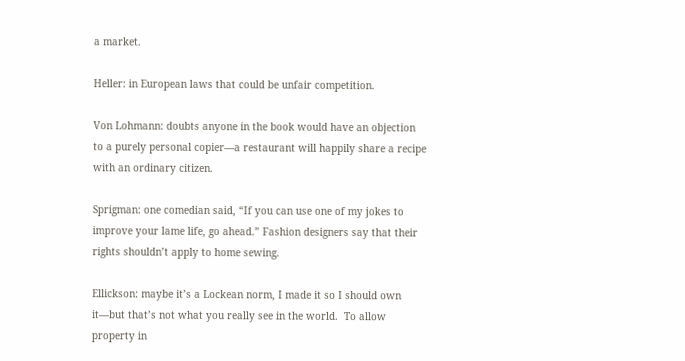a market.

Heller: in European laws that could be unfair competition.

Von Lohmann: doubts anyone in the book would have an objection to a purely personal copier—a restaurant will happily share a recipe with an ordinary citizen.

Sprigman: one comedian said, “If you can use one of my jokes to improve your lame life, go ahead.” Fashion designers say that their rights shouldn’t apply to home sewing.

Ellickson: maybe it’s a Lockean norm, I made it so I should own it—but that’s not what you really see in the world.  To allow property in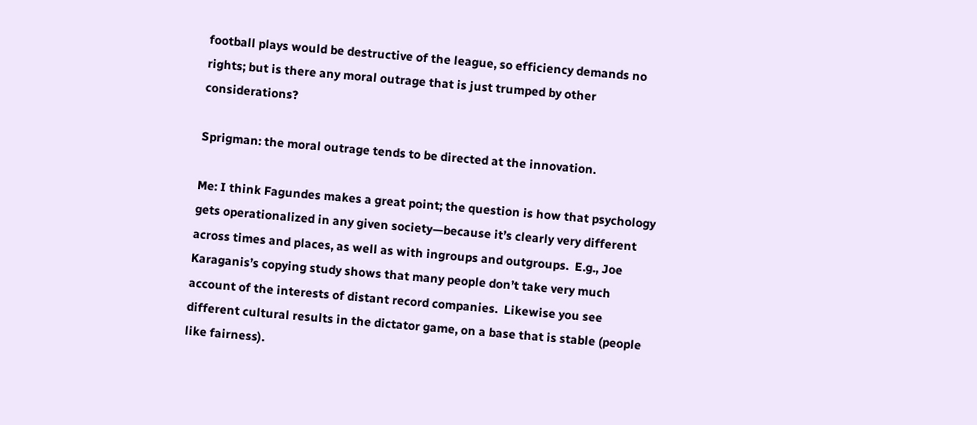football plays would be destructive of the league, so efficiency demands no rights; but is there any moral outrage that is just trumped by other considerations?

Sprigman: the moral outrage tends to be directed at the innovation.

Me: I think Fagundes makes a great point; the question is how that psychology gets operationalized in any given society—because it’s clearly very different across times and places, as well as with ingroups and outgroups.  E.g., Joe Karaganis’s copying study shows that many people don’t take very much account of the interests of distant record companies.  Likewise you see different cultural results in the dictator game, on a base that is stable (people like fairness).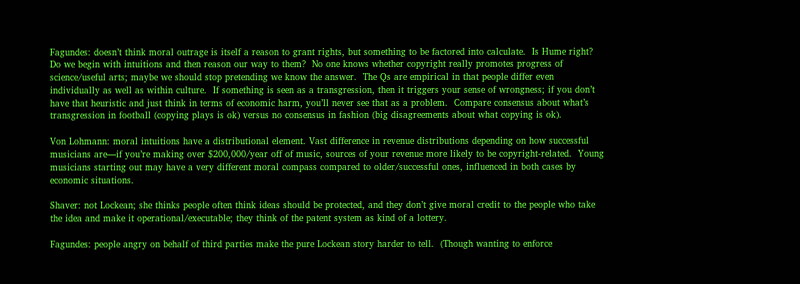Fagundes: doesn’t think moral outrage is itself a reason to grant rights, but something to be factored into calculate.  Is Hume right?  Do we begin with intuitions and then reason our way to them?  No one knows whether copyright really promotes progress of science/useful arts; maybe we should stop pretending we know the answer.  The Qs are empirical in that people differ even individually as well as within culture.  If something is seen as a transgression, then it triggers your sense of wrongness; if you don’t have that heuristic and just think in terms of economic harm, you’ll never see that as a problem.  Compare consensus about what’s transgression in football (copying plays is ok) versus no consensus in fashion (big disagreements about what copying is ok).

Von Lohmann: moral intuitions have a distributional element. Vast difference in revenue distributions depending on how successful musicians are—if you’re making over $200,000/year off of music, sources of your revenue more likely to be copyright-related.  Young musicians starting out may have a very different moral compass compared to older/successful ones, influenced in both cases by economic situations.

Shaver: not Lockean; she thinks people often think ideas should be protected, and they don’t give moral credit to the people who take the idea and make it operational/executable; they think of the patent system as kind of a lottery.

Fagundes: people angry on behalf of third parties make the pure Lockean story harder to tell.  (Though wanting to enforce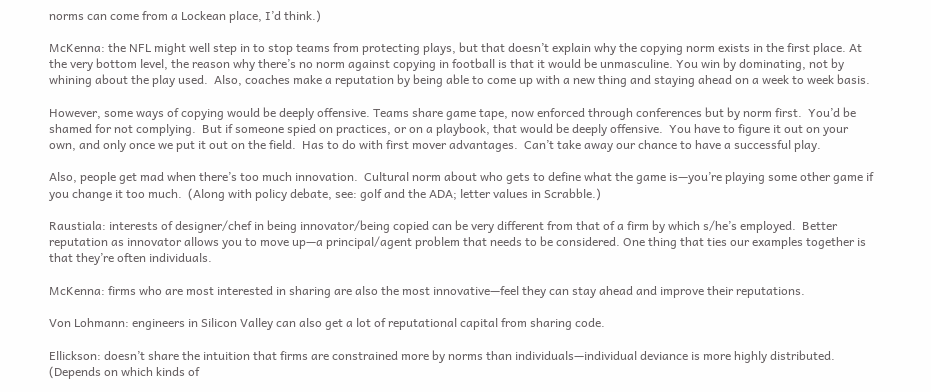norms can come from a Lockean place, I’d think.)

McKenna: the NFL might well step in to stop teams from protecting plays, but that doesn’t explain why the copying norm exists in the first place. At the very bottom level, the reason why there’s no norm against copying in football is that it would be unmasculine. You win by dominating, not by whining about the play used.  Also, coaches make a reputation by being able to come up with a new thing and staying ahead on a week to week basis.

However, some ways of copying would be deeply offensive. Teams share game tape, now enforced through conferences but by norm first.  You’d be shamed for not complying.  But if someone spied on practices, or on a playbook, that would be deeply offensive.  You have to figure it out on your own, and only once we put it out on the field.  Has to do with first mover advantages.  Can’t take away our chance to have a successful play.

Also, people get mad when there’s too much innovation.  Cultural norm about who gets to define what the game is—you’re playing some other game if you change it too much.  (Along with policy debate, see: golf and the ADA; letter values in Scrabble.)

Raustiala: interests of designer/chef in being innovator/being copied can be very different from that of a firm by which s/he’s employed.  Better reputation as innovator allows you to move up—a principal/agent problem that needs to be considered. One thing that ties our examples together is that they’re often individuals.

McKenna: firms who are most interested in sharing are also the most innovative—feel they can stay ahead and improve their reputations.

Von Lohmann: engineers in Silicon Valley can also get a lot of reputational capital from sharing code.

Ellickson: doesn’t share the intuition that firms are constrained more by norms than individuals—individual deviance is more highly distributed.  (Depends on which kinds of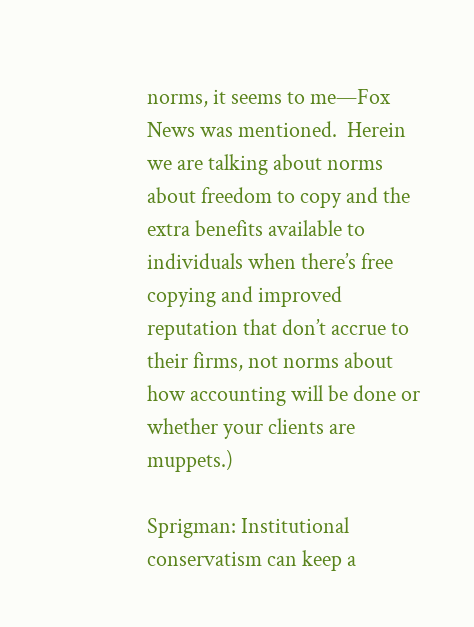norms, it seems to me—Fox News was mentioned.  Herein we are talking about norms about freedom to copy and the extra benefits available to individuals when there’s free copying and improved reputation that don’t accrue to their firms, not norms about how accounting will be done or whether your clients are muppets.)

Sprigman: Institutional conservatism can keep a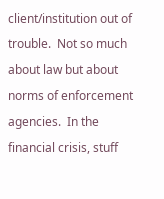client/institution out of trouble.  Not so much about law but about norms of enforcement agencies.  In the financial crisis, stuff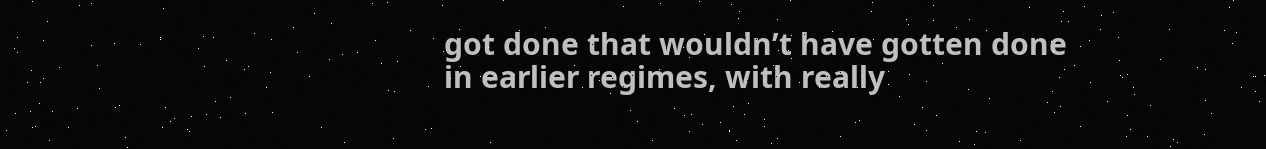got done that wouldn’t have gotten done in earlier regimes, with really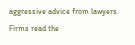aggressive advice from lawyers. Firms read the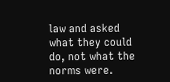law and asked what they could do, not what the norms were.